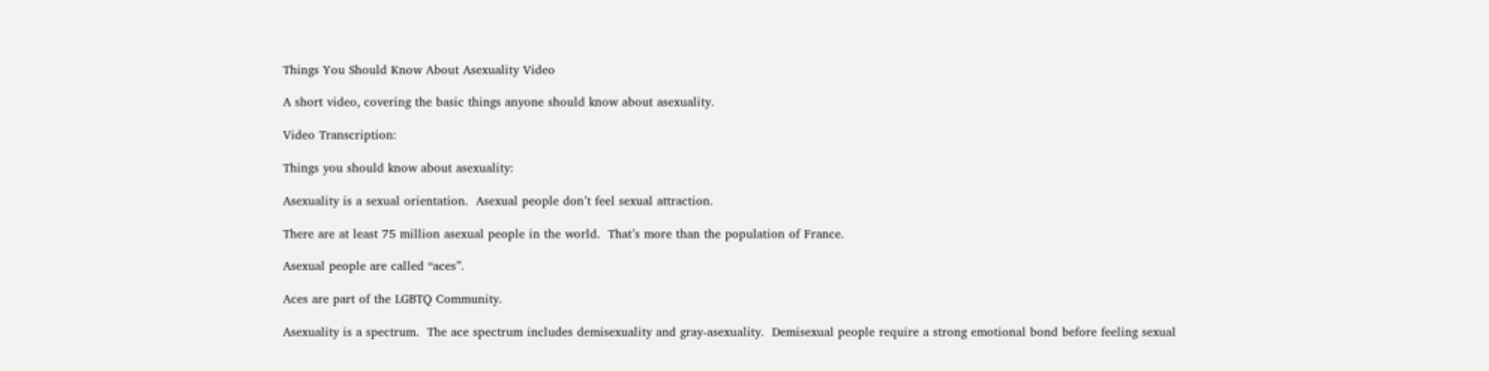Things You Should Know About Asexuality Video

A short video, covering the basic things anyone should know about asexuality.

Video Transcription:

Things you should know about asexuality:

Asexuality is a sexual orientation.  Asexual people don’t feel sexual attraction.

There are at least 75 million asexual people in the world.  That’s more than the population of France.

Asexual people are called “aces”.

Aces are part of the LGBTQ Community.

Asexuality is a spectrum.  The ace spectrum includes demisexuality and gray-asexuality.  Demisexual people require a strong emotional bond before feeling sexual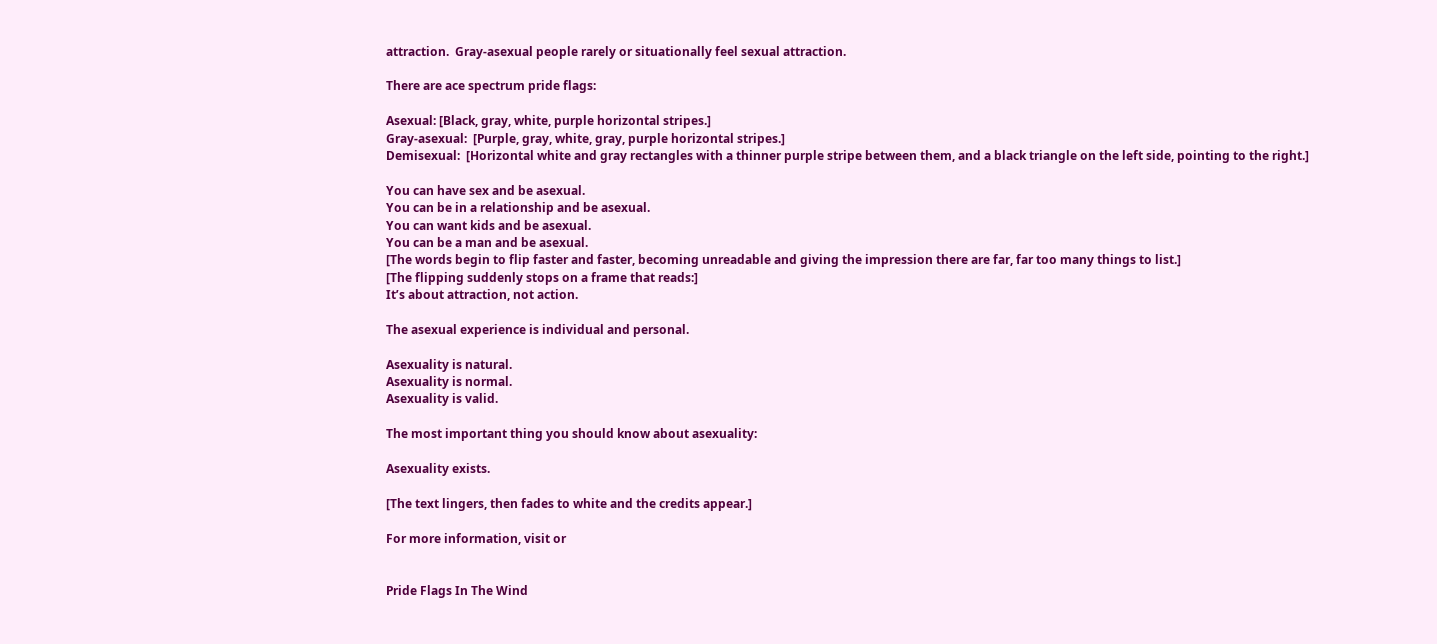attraction.  Gray-asexual people rarely or situationally feel sexual attraction.

There are ace spectrum pride flags:

Asexual: [Black, gray, white, purple horizontal stripes.]
Gray-asexual:  [Purple, gray, white, gray, purple horizontal stripes.]
Demisexual:  [Horizontal white and gray rectangles with a thinner purple stripe between them, and a black triangle on the left side, pointing to the right.]

You can have sex and be asexual.
You can be in a relationship and be asexual.
You can want kids and be asexual.
You can be a man and be asexual.
[The words begin to flip faster and faster, becoming unreadable and giving the impression there are far, far too many things to list.]
[The flipping suddenly stops on a frame that reads:]
It’s about attraction, not action.

The asexual experience is individual and personal.

Asexuality is natural.
Asexuality is normal.
Asexuality is valid.

The most important thing you should know about asexuality:

Asexuality exists.

[The text lingers, then fades to white and the credits appear.]

For more information, visit or


Pride Flags In The Wind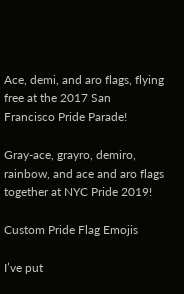Ace, demi, and aro flags, flying free at the 2017 San Francisco Pride Parade!

Gray-ace, grayro, demiro, rainbow, and ace and aro flags together at NYC Pride 2019!

Custom Pride Flag Emojis

I’ve put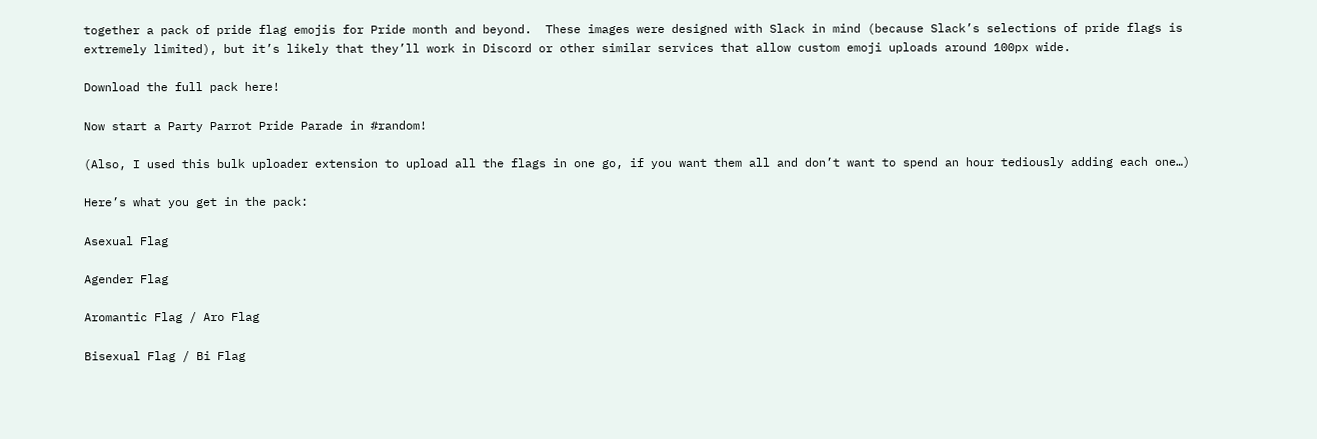together a pack of pride flag emojis for Pride month and beyond.  These images were designed with Slack in mind (because Slack’s selections of pride flags is extremely limited), but it’s likely that they’ll work in Discord or other similar services that allow custom emoji uploads around 100px wide.

Download the full pack here!

Now start a Party Parrot Pride Parade in #random!

(Also, I used this bulk uploader extension to upload all the flags in one go, if you want them all and don’t want to spend an hour tediously adding each one…)

Here’s what you get in the pack:

Asexual Flag

Agender Flag

Aromantic Flag / Aro Flag

Bisexual Flag / Bi Flag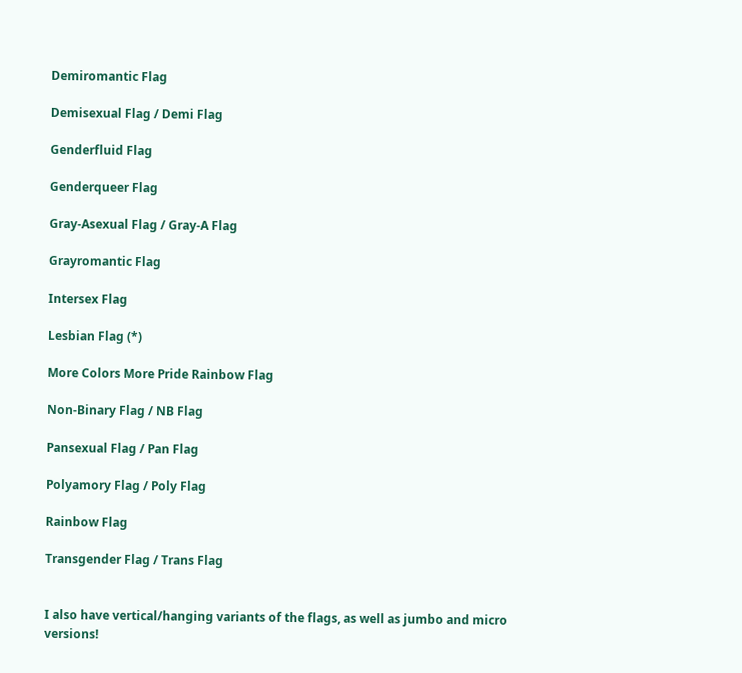Demiromantic Flag

Demisexual Flag / Demi Flag

Genderfluid Flag

Genderqueer Flag

Gray-Asexual Flag / Gray-A Flag

Grayromantic Flag

Intersex Flag

Lesbian Flag (*)

More Colors More Pride Rainbow Flag

Non-Binary Flag / NB Flag

Pansexual Flag / Pan Flag

Polyamory Flag / Poly Flag

Rainbow Flag

Transgender Flag / Trans Flag


I also have vertical/hanging variants of the flags, as well as jumbo and micro versions!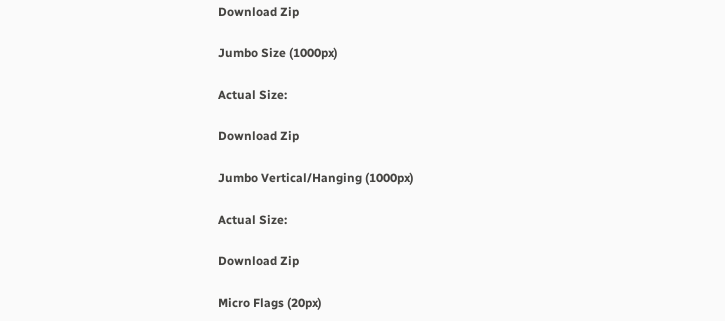Download Zip

Jumbo Size (1000px)

Actual Size:

Download Zip

Jumbo Vertical/Hanging (1000px)

Actual Size:

Download Zip

Micro Flags (20px)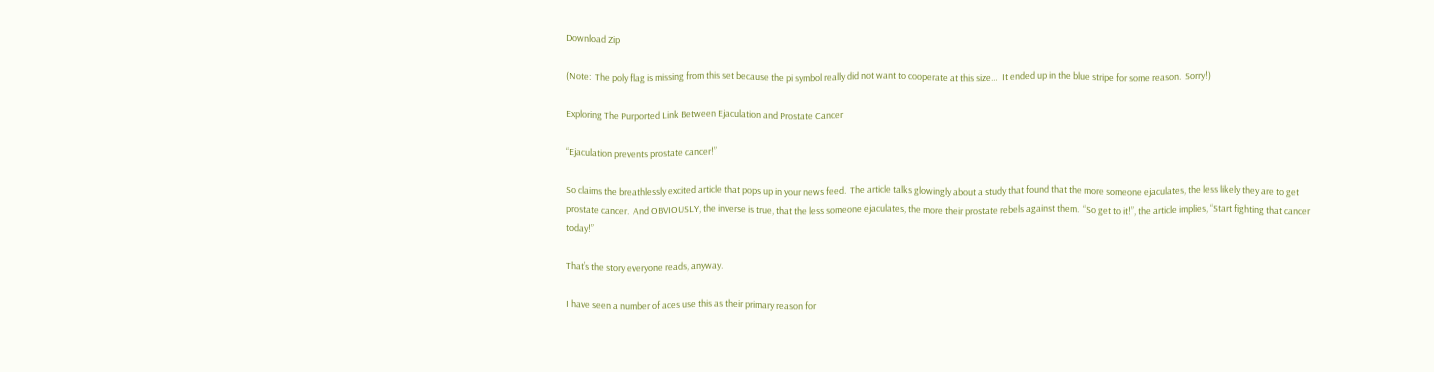Download Zip

(Note:  The poly flag is missing from this set because the pi symbol really did not want to cooperate at this size…  It ended up in the blue stripe for some reason.  Sorry!)

Exploring The Purported Link Between Ejaculation and Prostate Cancer

“Ejaculation prevents prostate cancer!”

So claims the breathlessly excited article that pops up in your news feed.  The article talks glowingly about a study that found that the more someone ejaculates, the less likely they are to get prostate cancer.  And OBVIOUSLY, the inverse is true, that the less someone ejaculates, the more their prostate rebels against them.  “So get to it!”, the article implies, “Start fighting that cancer today!”

That’s the story everyone reads, anyway.

I have seen a number of aces use this as their primary reason for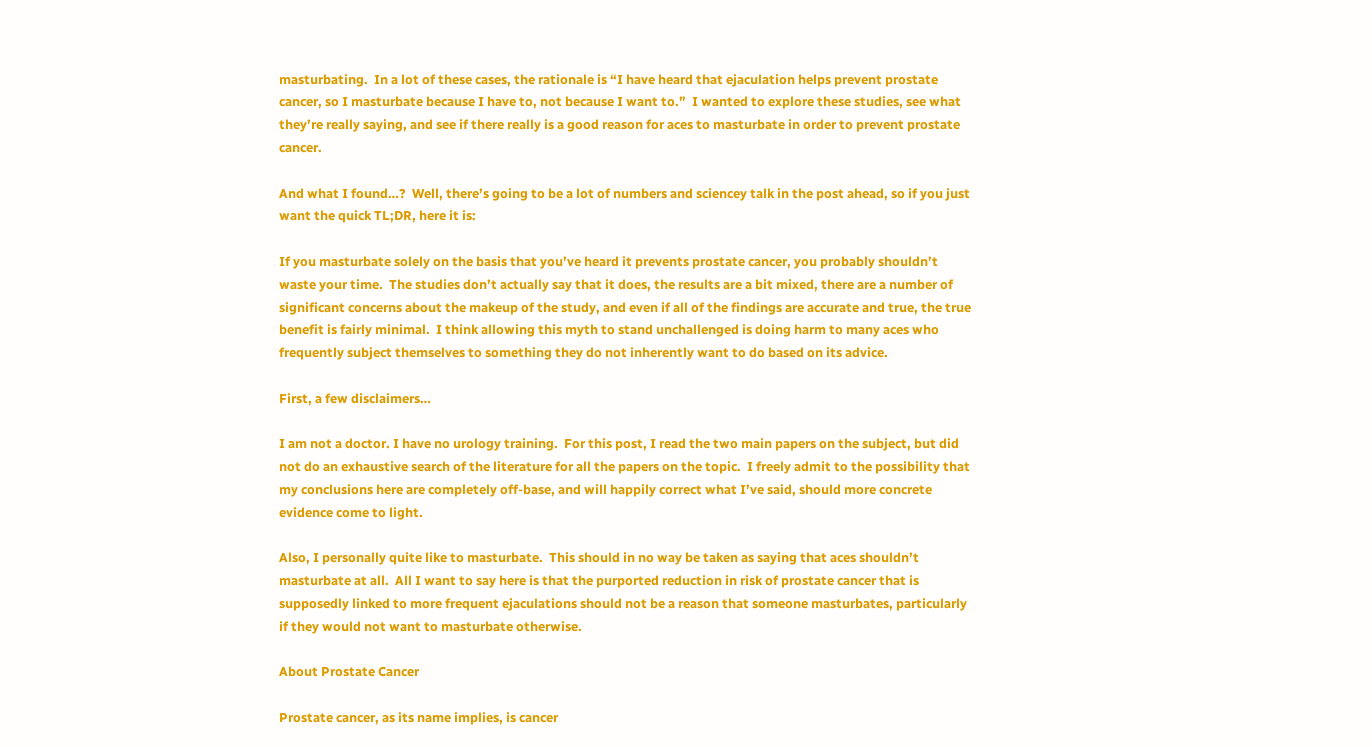masturbating.  In a lot of these cases, the rationale is “I have heard that ejaculation helps prevent prostate cancer, so I masturbate because I have to, not because I want to.”  I wanted to explore these studies, see what they’re really saying, and see if there really is a good reason for aces to masturbate in order to prevent prostate cancer.

And what I found…?  Well, there’s going to be a lot of numbers and sciencey talk in the post ahead, so if you just want the quick TL;DR, here it is:

If you masturbate solely on the basis that you’ve heard it prevents prostate cancer, you probably shouldn’t waste your time.  The studies don’t actually say that it does, the results are a bit mixed, there are a number of significant concerns about the makeup of the study, and even if all of the findings are accurate and true, the true benefit is fairly minimal.  I think allowing this myth to stand unchallenged is doing harm to many aces who frequently subject themselves to something they do not inherently want to do based on its advice.

First, a few disclaimers…

I am not a doctor. I have no urology training.  For this post, I read the two main papers on the subject, but did not do an exhaustive search of the literature for all the papers on the topic.  I freely admit to the possibility that my conclusions here are completely off-base, and will happily correct what I’ve said, should more concrete evidence come to light.

Also, I personally quite like to masturbate.  This should in no way be taken as saying that aces shouldn’t masturbate at all.  All I want to say here is that the purported reduction in risk of prostate cancer that is supposedly linked to more frequent ejaculations should not be a reason that someone masturbates, particularly if they would not want to masturbate otherwise.

About Prostate Cancer

Prostate cancer, as its name implies, is cancer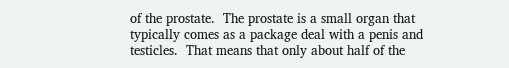of the prostate.  The prostate is a small organ that typically comes as a package deal with a penis and testicles.  That means that only about half of the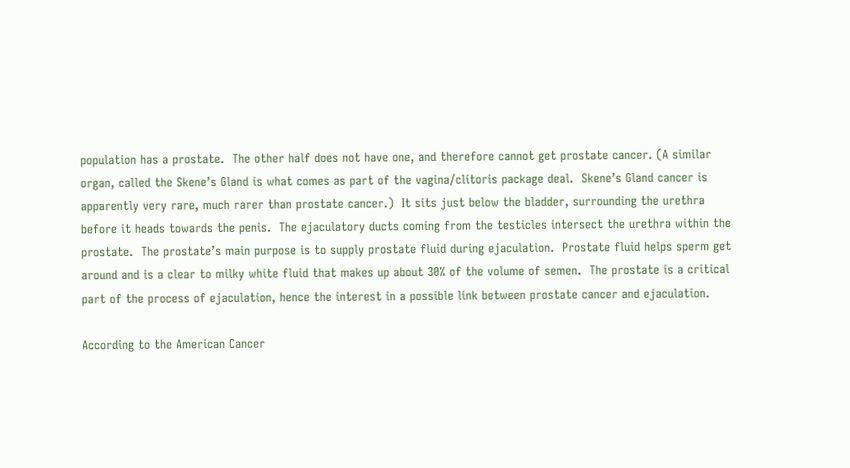population has a prostate.  The other half does not have one, and therefore cannot get prostate cancer. (A similar organ, called the Skene’s Gland is what comes as part of the vagina/clitoris package deal.  Skene’s Gland cancer is apparently very rare, much rarer than prostate cancer.)  It sits just below the bladder, surrounding the urethra before it heads towards the penis.  The ejaculatory ducts coming from the testicles intersect the urethra within the prostate.  The prostate’s main purpose is to supply prostate fluid during ejaculation.  Prostate fluid helps sperm get around and is a clear to milky white fluid that makes up about 30% of the volume of semen.  The prostate is a critical part of the process of ejaculation, hence the interest in a possible link between prostate cancer and ejaculation.

According to the American Cancer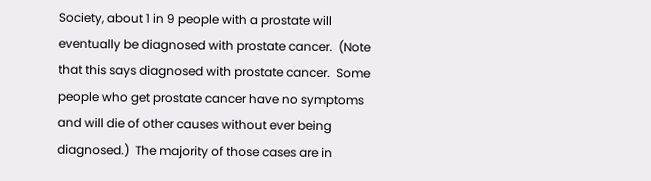Society, about 1 in 9 people with a prostate will eventually be diagnosed with prostate cancer.  (Note that this says diagnosed with prostate cancer.  Some people who get prostate cancer have no symptoms and will die of other causes without ever being diagnosed.)  The majority of those cases are in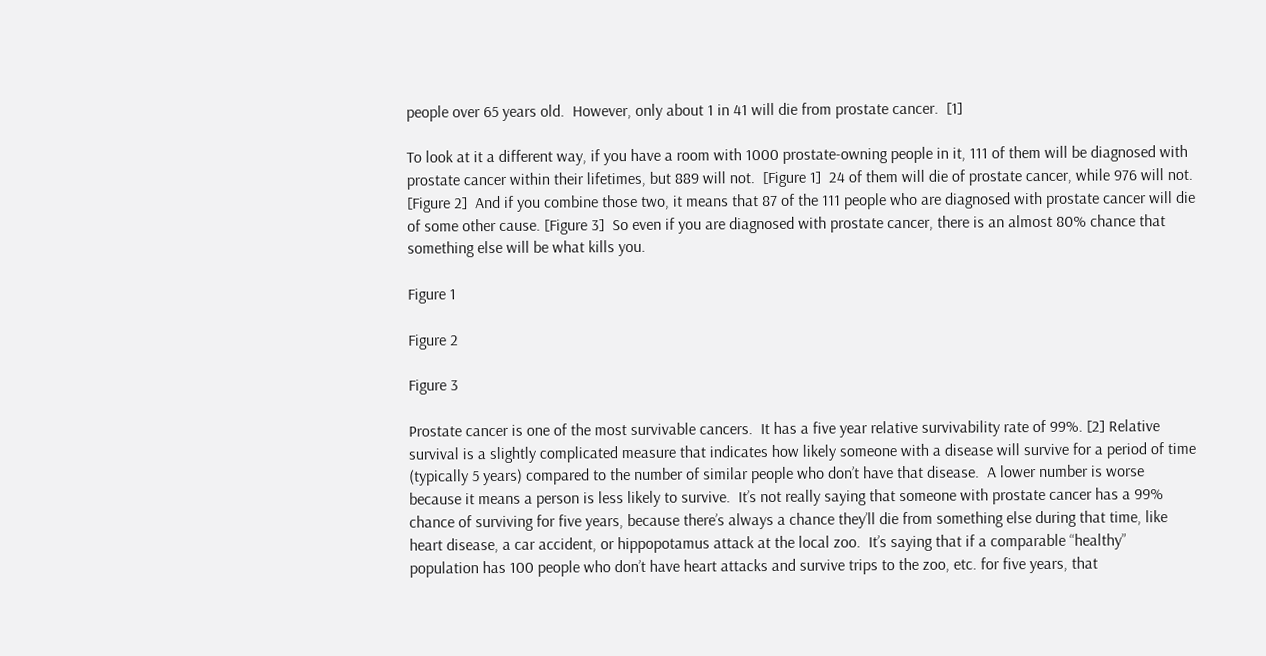people over 65 years old.  However, only about 1 in 41 will die from prostate cancer.  [1]

To look at it a different way, if you have a room with 1000 prostate-owning people in it, 111 of them will be diagnosed with prostate cancer within their lifetimes, but 889 will not.  [Figure 1]  24 of them will die of prostate cancer, while 976 will not.  [Figure 2]  And if you combine those two, it means that 87 of the 111 people who are diagnosed with prostate cancer will die of some other cause. [Figure 3]  So even if you are diagnosed with prostate cancer, there is an almost 80% chance that something else will be what kills you.

Figure 1

Figure 2

Figure 3

Prostate cancer is one of the most survivable cancers.  It has a five year relative survivability rate of 99%. [2] Relative survival is a slightly complicated measure that indicates how likely someone with a disease will survive for a period of time (typically 5 years) compared to the number of similar people who don’t have that disease.  A lower number is worse because it means a person is less likely to survive.  It’s not really saying that someone with prostate cancer has a 99% chance of surviving for five years, because there’s always a chance they’ll die from something else during that time, like heart disease, a car accident, or hippopotamus attack at the local zoo.  It’s saying that if a comparable “healthy” population has 100 people who don’t have heart attacks and survive trips to the zoo, etc. for five years, that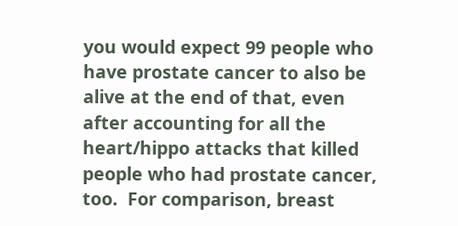you would expect 99 people who have prostate cancer to also be alive at the end of that, even after accounting for all the heart/hippo attacks that killed people who had prostate cancer, too.  For comparison, breast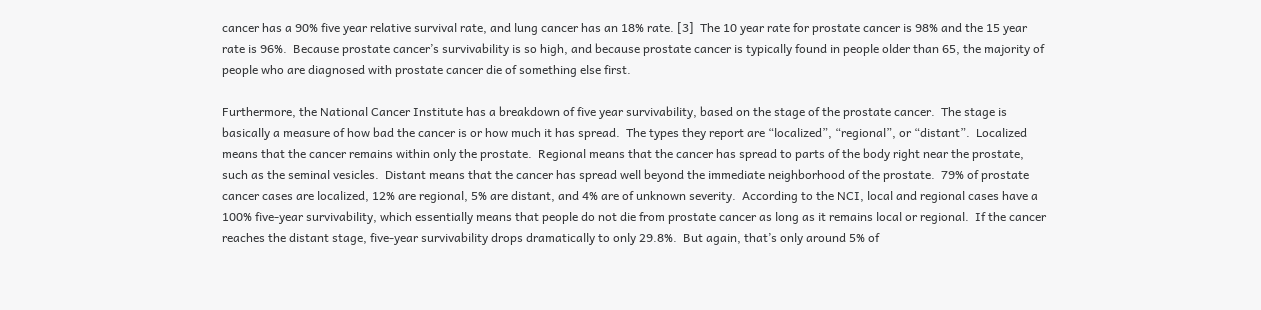cancer has a 90% five year relative survival rate, and lung cancer has an 18% rate. [3]  The 10 year rate for prostate cancer is 98% and the 15 year rate is 96%.  Because prostate cancer’s survivability is so high, and because prostate cancer is typically found in people older than 65, the majority of people who are diagnosed with prostate cancer die of something else first.

Furthermore, the National Cancer Institute has a breakdown of five year survivability, based on the stage of the prostate cancer.  The stage is basically a measure of how bad the cancer is or how much it has spread.  The types they report are “localized”, “regional”, or “distant”.  Localized means that the cancer remains within only the prostate.  Regional means that the cancer has spread to parts of the body right near the prostate, such as the seminal vesicles.  Distant means that the cancer has spread well beyond the immediate neighborhood of the prostate.  79% of prostate cancer cases are localized, 12% are regional, 5% are distant, and 4% are of unknown severity.  According to the NCI, local and regional cases have a 100% five-year survivability, which essentially means that people do not die from prostate cancer as long as it remains local or regional.  If the cancer reaches the distant stage, five-year survivability drops dramatically to only 29.8%.  But again, that’s only around 5% of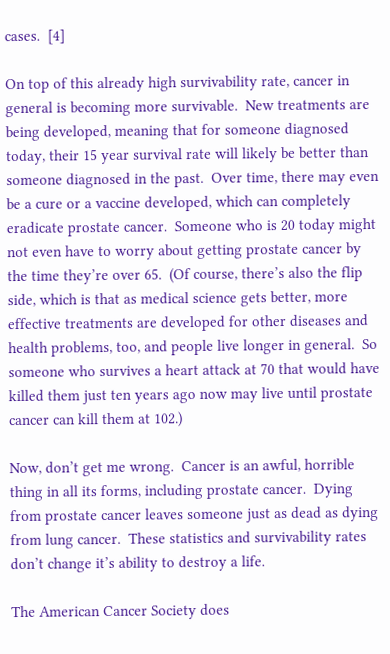cases.  [4]

On top of this already high survivability rate, cancer in general is becoming more survivable.  New treatments are being developed, meaning that for someone diagnosed today, their 15 year survival rate will likely be better than someone diagnosed in the past.  Over time, there may even be a cure or a vaccine developed, which can completely eradicate prostate cancer.  Someone who is 20 today might not even have to worry about getting prostate cancer by the time they’re over 65.  (Of course, there’s also the flip side, which is that as medical science gets better, more effective treatments are developed for other diseases and health problems, too, and people live longer in general.  So someone who survives a heart attack at 70 that would have killed them just ten years ago now may live until prostate cancer can kill them at 102.)

Now, don’t get me wrong.  Cancer is an awful, horrible thing in all its forms, including prostate cancer.  Dying from prostate cancer leaves someone just as dead as dying from lung cancer.  These statistics and survivability rates don’t change it’s ability to destroy a life.

The American Cancer Society does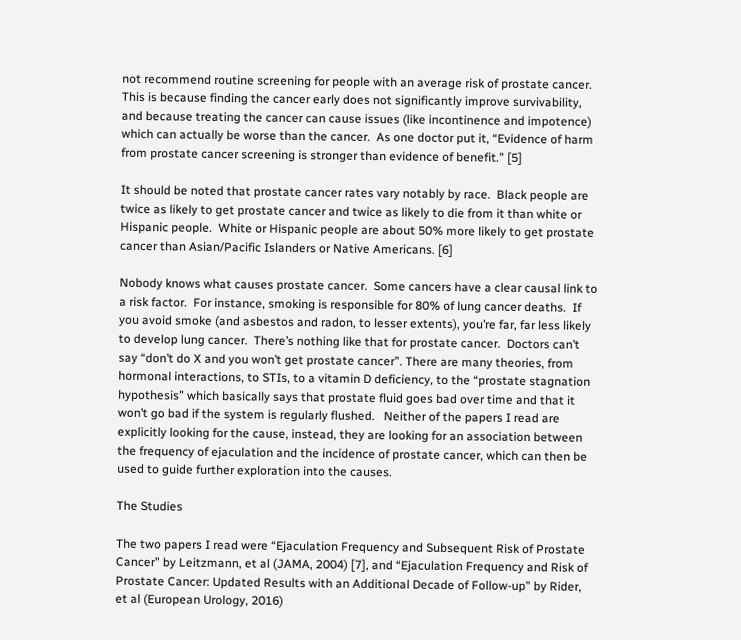not recommend routine screening for people with an average risk of prostate cancer.  This is because finding the cancer early does not significantly improve survivability, and because treating the cancer can cause issues (like incontinence and impotence) which can actually be worse than the cancer.  As one doctor put it, “Evidence of harm from prostate cancer screening is stronger than evidence of benefit.” [5]

It should be noted that prostate cancer rates vary notably by race.  Black people are twice as likely to get prostate cancer and twice as likely to die from it than white or Hispanic people.  White or Hispanic people are about 50% more likely to get prostate cancer than Asian/Pacific Islanders or Native Americans. [6]

Nobody knows what causes prostate cancer.  Some cancers have a clear causal link to a risk factor.  For instance, smoking is responsible for 80% of lung cancer deaths.  If you avoid smoke (and asbestos and radon, to lesser extents), you’re far, far less likely to develop lung cancer.  There’s nothing like that for prostate cancer.  Doctors can’t say “don’t do X and you won’t get prostate cancer”. There are many theories, from hormonal interactions, to STIs, to a vitamin D deficiency, to the “prostate stagnation hypothesis” which basically says that prostate fluid goes bad over time and that it won’t go bad if the system is regularly flushed.   Neither of the papers I read are explicitly looking for the cause, instead, they are looking for an association between the frequency of ejaculation and the incidence of prostate cancer, which can then be used to guide further exploration into the causes.

The Studies

The two papers I read were “Ejaculation Frequency and Subsequent Risk of Prostate Cancer” by Leitzmann, et al (JAMA, 2004) [7], and “Ejaculation Frequency and Risk of Prostate Cancer: Updated Results with an Additional Decade of Follow-up” by Rider, et al (European Urology, 2016)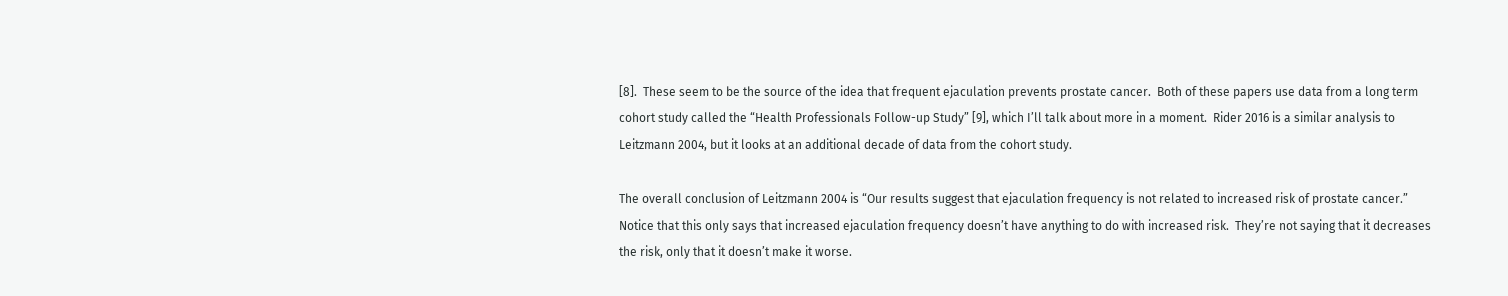[8].  These seem to be the source of the idea that frequent ejaculation prevents prostate cancer.  Both of these papers use data from a long term cohort study called the “Health Professionals Follow-up Study” [9], which I’ll talk about more in a moment.  Rider 2016 is a similar analysis to Leitzmann 2004, but it looks at an additional decade of data from the cohort study.

The overall conclusion of Leitzmann 2004 is “Our results suggest that ejaculation frequency is not related to increased risk of prostate cancer.”  Notice that this only says that increased ejaculation frequency doesn’t have anything to do with increased risk.  They’re not saying that it decreases the risk, only that it doesn’t make it worse.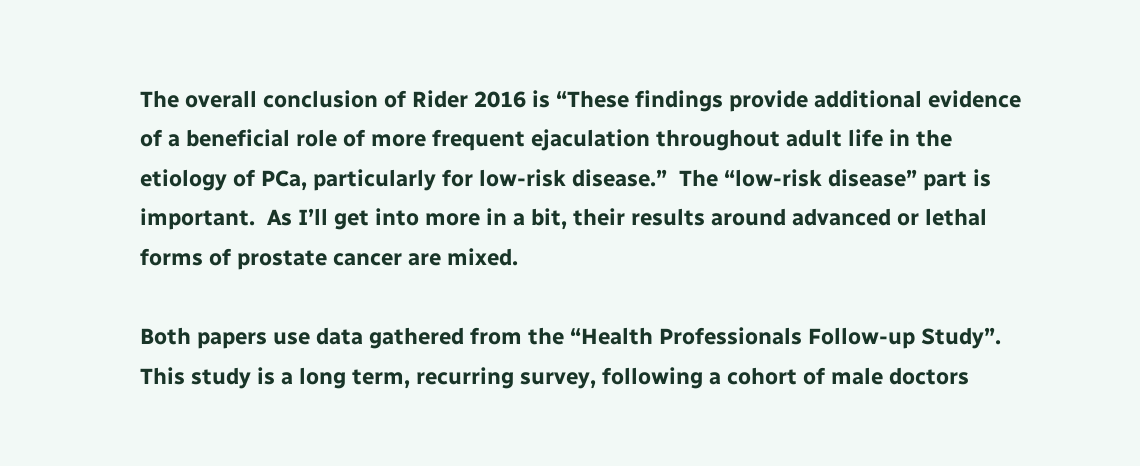The overall conclusion of Rider 2016 is “These findings provide additional evidence of a beneficial role of more frequent ejaculation throughout adult life in the etiology of PCa, particularly for low-risk disease.”  The “low-risk disease” part is important.  As I’ll get into more in a bit, their results around advanced or lethal forms of prostate cancer are mixed.

Both papers use data gathered from the “Health Professionals Follow-up Study”.  This study is a long term, recurring survey, following a cohort of male doctors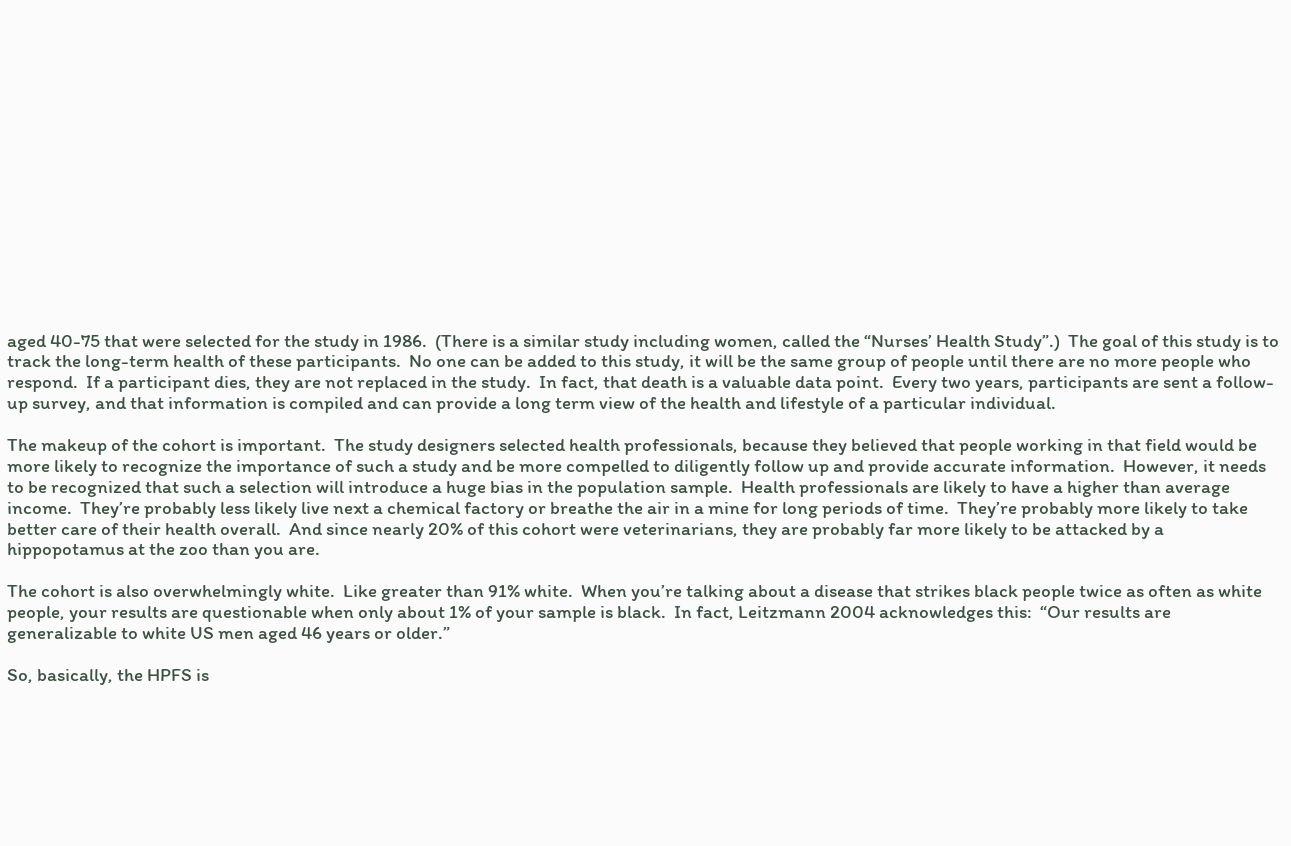aged 40-75 that were selected for the study in 1986.  (There is a similar study including women, called the “Nurses’ Health Study”.)  The goal of this study is to track the long-term health of these participants.  No one can be added to this study, it will be the same group of people until there are no more people who respond.  If a participant dies, they are not replaced in the study.  In fact, that death is a valuable data point.  Every two years, participants are sent a follow-up survey, and that information is compiled and can provide a long term view of the health and lifestyle of a particular individual.

The makeup of the cohort is important.  The study designers selected health professionals, because they believed that people working in that field would be more likely to recognize the importance of such a study and be more compelled to diligently follow up and provide accurate information.  However, it needs to be recognized that such a selection will introduce a huge bias in the population sample.  Health professionals are likely to have a higher than average income.  They’re probably less likely live next a chemical factory or breathe the air in a mine for long periods of time.  They’re probably more likely to take better care of their health overall.  And since nearly 20% of this cohort were veterinarians, they are probably far more likely to be attacked by a hippopotamus at the zoo than you are.

The cohort is also overwhelmingly white.  Like greater than 91% white.  When you’re talking about a disease that strikes black people twice as often as white people, your results are questionable when only about 1% of your sample is black.  In fact, Leitzmann 2004 acknowledges this:  “Our results are generalizable to white US men aged 46 years or older.”

So, basically, the HPFS is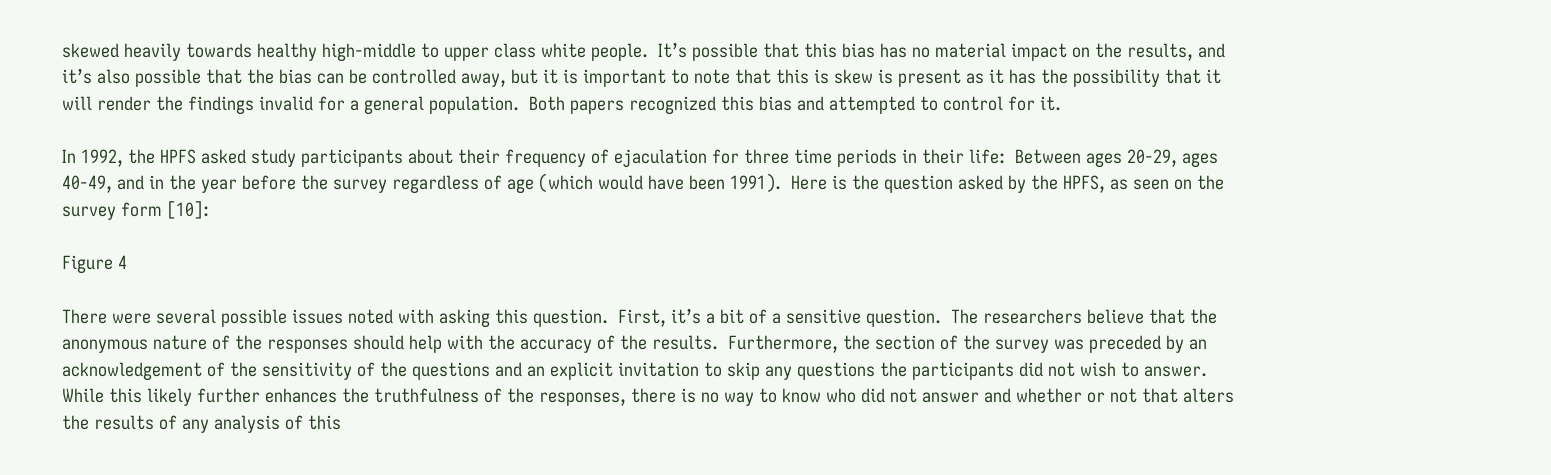skewed heavily towards healthy high-middle to upper class white people.  It’s possible that this bias has no material impact on the results, and it’s also possible that the bias can be controlled away, but it is important to note that this is skew is present as it has the possibility that it will render the findings invalid for a general population.  Both papers recognized this bias and attempted to control for it.

In 1992, the HPFS asked study participants about their frequency of ejaculation for three time periods in their life:  Between ages 20-29, ages 40-49, and in the year before the survey regardless of age (which would have been 1991).  Here is the question asked by the HPFS, as seen on the survey form [10]:

Figure 4

There were several possible issues noted with asking this question.  First, it’s a bit of a sensitive question.  The researchers believe that the anonymous nature of the responses should help with the accuracy of the results.  Furthermore, the section of the survey was preceded by an acknowledgement of the sensitivity of the questions and an explicit invitation to skip any questions the participants did not wish to answer.  While this likely further enhances the truthfulness of the responses, there is no way to know who did not answer and whether or not that alters the results of any analysis of this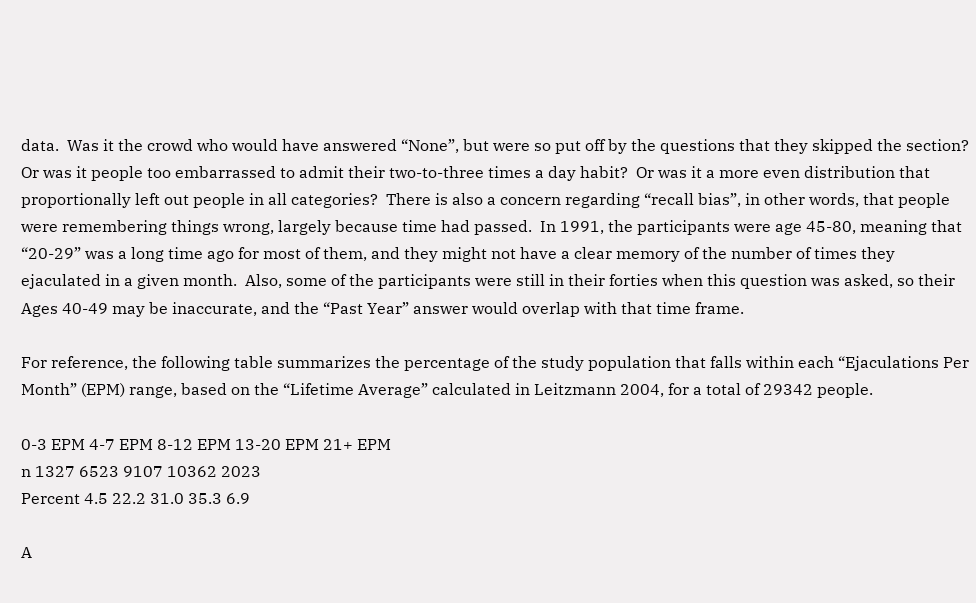data.  Was it the crowd who would have answered “None”, but were so put off by the questions that they skipped the section?  Or was it people too embarrassed to admit their two-to-three times a day habit?  Or was it a more even distribution that proportionally left out people in all categories?  There is also a concern regarding “recall bias”, in other words, that people were remembering things wrong, largely because time had passed.  In 1991, the participants were age 45-80, meaning that “20-29” was a long time ago for most of them, and they might not have a clear memory of the number of times they ejaculated in a given month.  Also, some of the participants were still in their forties when this question was asked, so their Ages 40-49 may be inaccurate, and the “Past Year” answer would overlap with that time frame.

For reference, the following table summarizes the percentage of the study population that falls within each “Ejaculations Per Month” (EPM) range, based on the “Lifetime Average” calculated in Leitzmann 2004, for a total of 29342 people.

0-3 EPM 4-7 EPM 8-12 EPM 13-20 EPM 21+ EPM
n 1327 6523 9107 10362 2023
Percent 4.5 22.2 31.0 35.3 6.9

A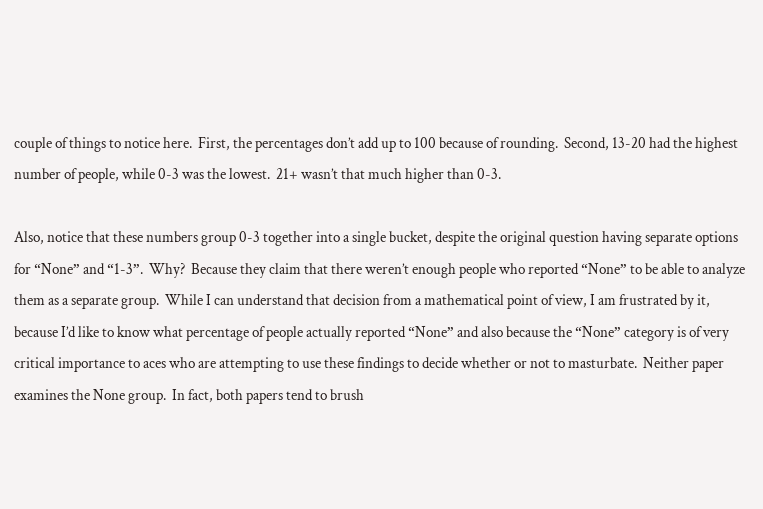couple of things to notice here.  First, the percentages don’t add up to 100 because of rounding.  Second, 13-20 had the highest number of people, while 0-3 was the lowest.  21+ wasn’t that much higher than 0-3.

Also, notice that these numbers group 0-3 together into a single bucket, despite the original question having separate options for “None” and “1-3”.  Why?  Because they claim that there weren’t enough people who reported “None” to be able to analyze them as a separate group.  While I can understand that decision from a mathematical point of view, I am frustrated by it, because I’d like to know what percentage of people actually reported “None” and also because the “None” category is of very critical importance to aces who are attempting to use these findings to decide whether or not to masturbate.  Neither paper examines the None group.  In fact, both papers tend to brush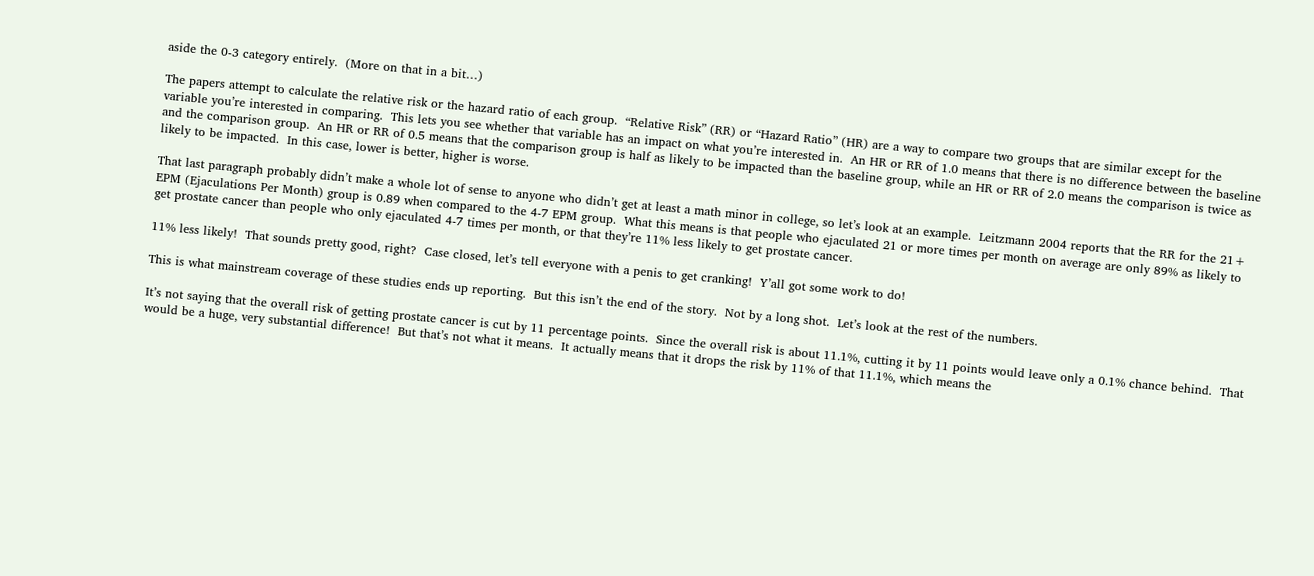aside the 0-3 category entirely.  (More on that in a bit…)

The papers attempt to calculate the relative risk or the hazard ratio of each group.  “Relative Risk” (RR) or “Hazard Ratio” (HR) are a way to compare two groups that are similar except for the variable you’re interested in comparing.  This lets you see whether that variable has an impact on what you’re interested in.  An HR or RR of 1.0 means that there is no difference between the baseline and the comparison group.  An HR or RR of 0.5 means that the comparison group is half as likely to be impacted than the baseline group, while an HR or RR of 2.0 means the comparison is twice as likely to be impacted.  In this case, lower is better, higher is worse.

That last paragraph probably didn’t make a whole lot of sense to anyone who didn’t get at least a math minor in college, so let’s look at an example.  Leitzmann 2004 reports that the RR for the 21+ EPM (Ejaculations Per Month) group is 0.89 when compared to the 4-7 EPM group.  What this means is that people who ejaculated 21 or more times per month on average are only 89% as likely to get prostate cancer than people who only ejaculated 4-7 times per month, or that they’re 11% less likely to get prostate cancer.

11% less likely!  That sounds pretty good, right?  Case closed, let’s tell everyone with a penis to get cranking!  Y’all got some work to do!

This is what mainstream coverage of these studies ends up reporting.  But this isn’t the end of the story.  Not by a long shot.  Let’s look at the rest of the numbers.

It’s not saying that the overall risk of getting prostate cancer is cut by 11 percentage points.  Since the overall risk is about 11.1%, cutting it by 11 points would leave only a 0.1% chance behind.  That would be a huge, very substantial difference!  But that’s not what it means.  It actually means that it drops the risk by 11% of that 11.1%, which means the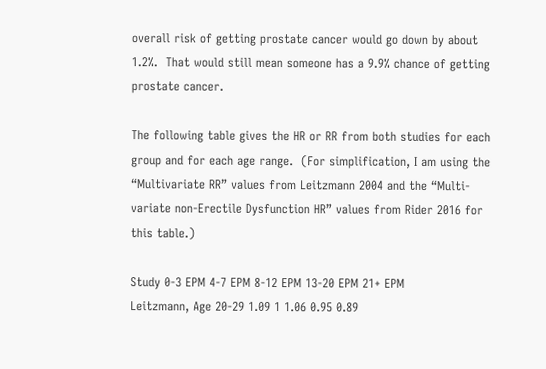overall risk of getting prostate cancer would go down by about 1.2%.  That would still mean someone has a 9.9% chance of getting prostate cancer.

The following table gives the HR or RR from both studies for each group and for each age range.  (For simplification, I am using the “Multivariate RR” values from Leitzmann 2004 and the “Multi-variate non-Erectile Dysfunction HR” values from Rider 2016 for this table.)

Study 0-3 EPM 4-7 EPM 8-12 EPM 13-20 EPM 21+ EPM
Leitzmann, Age 20-29 1.09 1 1.06 0.95 0.89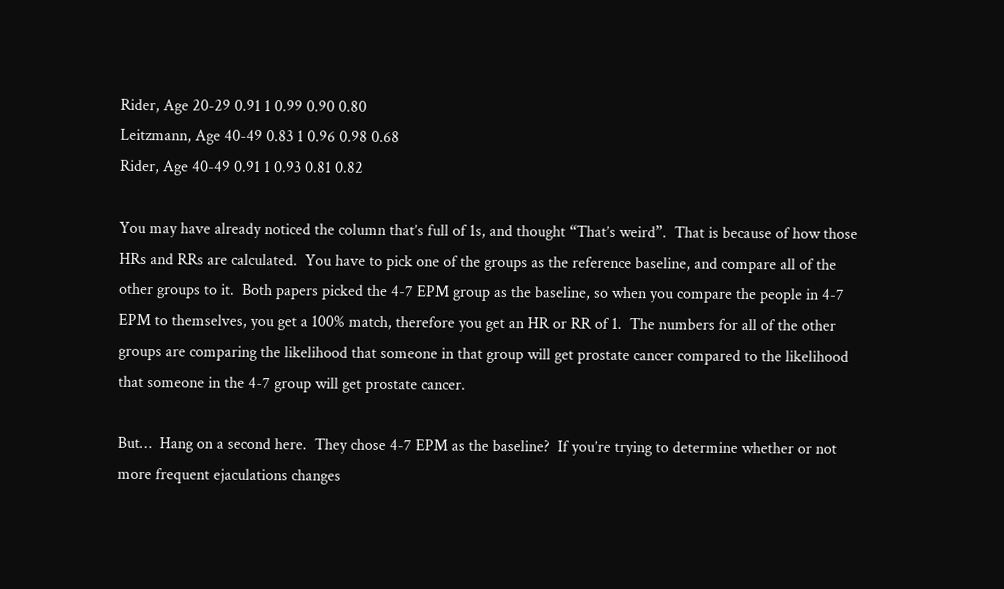Rider, Age 20-29 0.91 1 0.99 0.90 0.80
Leitzmann, Age 40-49 0.83 1 0.96 0.98 0.68
Rider, Age 40-49 0.91 1 0.93 0.81 0.82

You may have already noticed the column that’s full of 1s, and thought “That’s weird”.  That is because of how those HRs and RRs are calculated.  You have to pick one of the groups as the reference baseline, and compare all of the other groups to it.  Both papers picked the 4-7 EPM group as the baseline, so when you compare the people in 4-7 EPM to themselves, you get a 100% match, therefore you get an HR or RR of 1.  The numbers for all of the other groups are comparing the likelihood that someone in that group will get prostate cancer compared to the likelihood that someone in the 4-7 group will get prostate cancer.

But…  Hang on a second here.  They chose 4-7 EPM as the baseline?  If you’re trying to determine whether or not more frequent ejaculations changes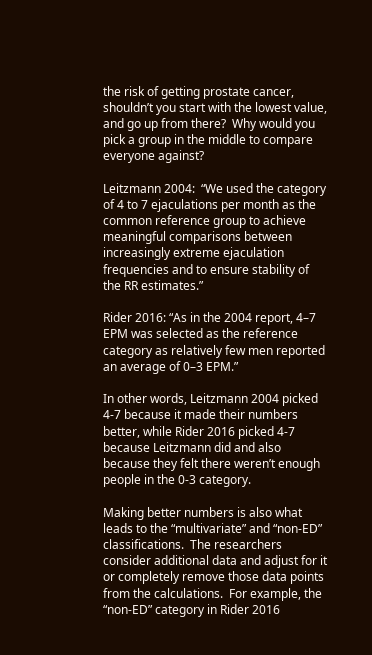the risk of getting prostate cancer, shouldn’t you start with the lowest value, and go up from there?  Why would you pick a group in the middle to compare everyone against?

Leitzmann 2004:  “We used the category of 4 to 7 ejaculations per month as the common reference group to achieve meaningful comparisons between increasingly extreme ejaculation frequencies and to ensure stability of the RR estimates.”

Rider 2016: “As in the 2004 report, 4–7 EPM was selected as the reference category as relatively few men reported an average of 0–3 EPM.”

In other words, Leitzmann 2004 picked 4-7 because it made their numbers better, while Rider 2016 picked 4-7 because Leitzmann did and also because they felt there weren’t enough people in the 0-3 category.

Making better numbers is also what leads to the “multivariate” and “non-ED” classifications.  The researchers consider additional data and adjust for it or completely remove those data points from the calculations.  For example, the “non-ED” category in Rider 2016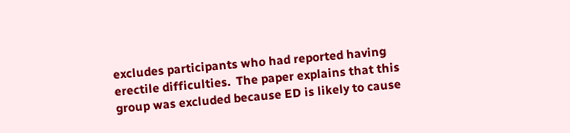excludes participants who had reported having erectile difficulties.  The paper explains that this group was excluded because ED is likely to cause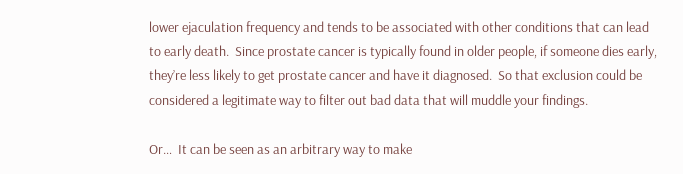lower ejaculation frequency and tends to be associated with other conditions that can lead to early death.  Since prostate cancer is typically found in older people, if someone dies early, they’re less likely to get prostate cancer and have it diagnosed.  So that exclusion could be considered a legitimate way to filter out bad data that will muddle your findings.

Or…  It can be seen as an arbitrary way to make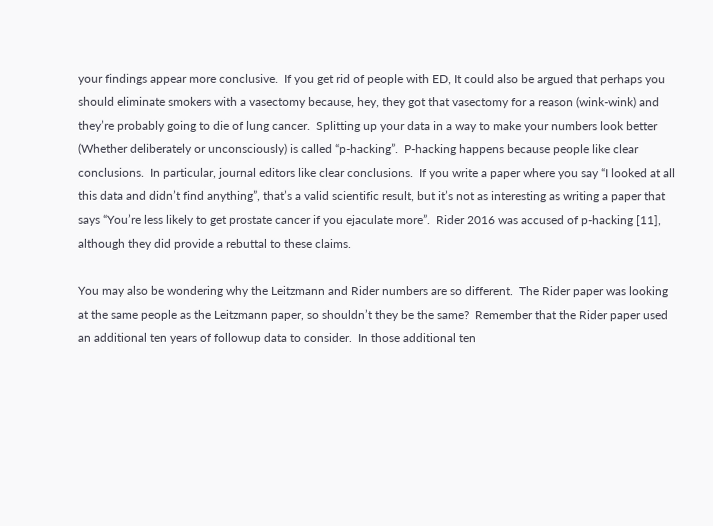your findings appear more conclusive.  If you get rid of people with ED, It could also be argued that perhaps you should eliminate smokers with a vasectomy because, hey, they got that vasectomy for a reason (wink-wink) and they’re probably going to die of lung cancer.  Splitting up your data in a way to make your numbers look better (Whether deliberately or unconsciously) is called “p-hacking”.  P-hacking happens because people like clear conclusions.  In particular, journal editors like clear conclusions.  If you write a paper where you say “I looked at all this data and didn’t find anything”, that’s a valid scientific result, but it’s not as interesting as writing a paper that says “You’re less likely to get prostate cancer if you ejaculate more”.  Rider 2016 was accused of p-hacking [11], although they did provide a rebuttal to these claims.

You may also be wondering why the Leitzmann and Rider numbers are so different.  The Rider paper was looking at the same people as the Leitzmann paper, so shouldn’t they be the same?  Remember that the Rider paper used an additional ten years of followup data to consider.  In those additional ten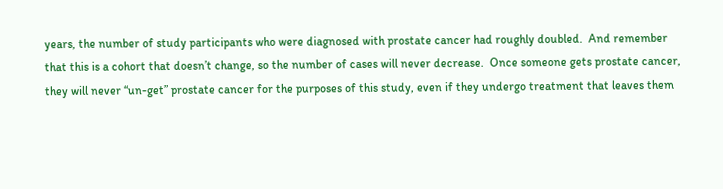years, the number of study participants who were diagnosed with prostate cancer had roughly doubled.  And remember that this is a cohort that doesn’t change, so the number of cases will never decrease.  Once someone gets prostate cancer, they will never “un-get” prostate cancer for the purposes of this study, even if they undergo treatment that leaves them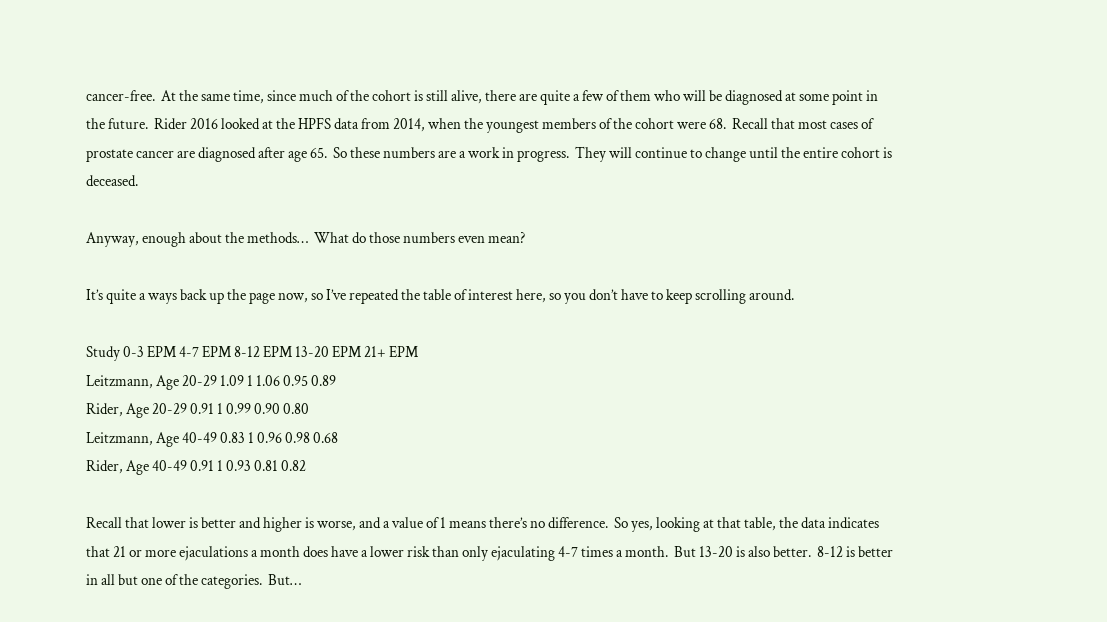cancer-free.  At the same time, since much of the cohort is still alive, there are quite a few of them who will be diagnosed at some point in the future.  Rider 2016 looked at the HPFS data from 2014, when the youngest members of the cohort were 68.  Recall that most cases of prostate cancer are diagnosed after age 65.  So these numbers are a work in progress.  They will continue to change until the entire cohort is deceased.

Anyway, enough about the methods…  What do those numbers even mean?

It’s quite a ways back up the page now, so I’ve repeated the table of interest here, so you don’t have to keep scrolling around.

Study 0-3 EPM 4-7 EPM 8-12 EPM 13-20 EPM 21+ EPM
Leitzmann, Age 20-29 1.09 1 1.06 0.95 0.89
Rider, Age 20-29 0.91 1 0.99 0.90 0.80
Leitzmann, Age 40-49 0.83 1 0.96 0.98 0.68
Rider, Age 40-49 0.91 1 0.93 0.81 0.82

Recall that lower is better and higher is worse, and a value of 1 means there’s no difference.  So yes, looking at that table, the data indicates that 21 or more ejaculations a month does have a lower risk than only ejaculating 4-7 times a month.  But 13-20 is also better.  8-12 is better in all but one of the categories.  But…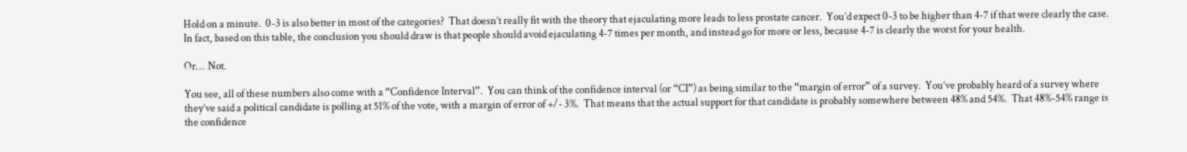Hold on a minute.  0-3 is also better in most of the categories?  That doesn’t really fit with the theory that ejaculating more leads to less prostate cancer.  You’d expect 0-3 to be higher than 4-7 if that were clearly the case.  In fact, based on this table, the conclusion you should draw is that people should avoid ejaculating 4-7 times per month, and instead go for more or less, because 4-7 is clearly the worst for your health.

Or…  Not.

You see, all of these numbers also come with a “Confidence Interval”.  You can think of the confidence interval (or “CI”) as being similar to the “margin of error” of a survey.  You’ve probably heard of a survey where they’ve said a political candidate is polling at 51% of the vote, with a margin of error of +/- 3%.  That means that the actual support for that candidate is probably somewhere between 48% and 54%.  That 48%-54% range is the confidence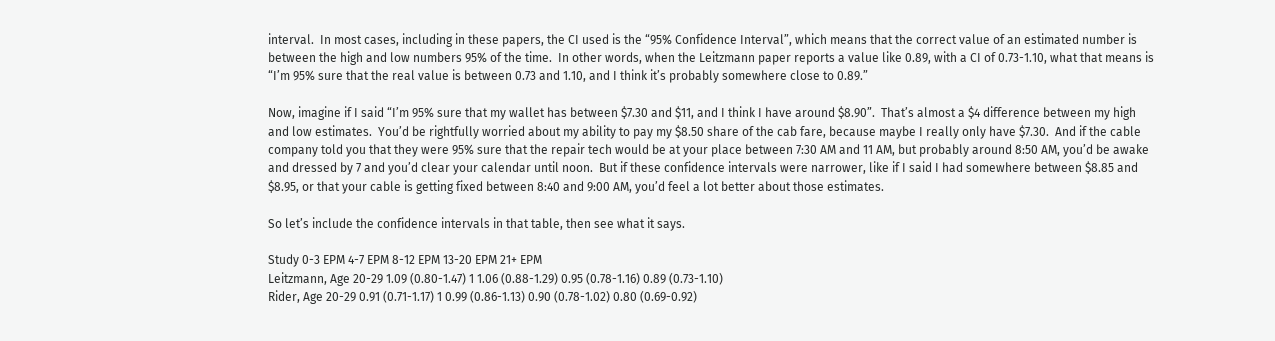interval.  In most cases, including in these papers, the CI used is the “95% Confidence Interval”, which means that the correct value of an estimated number is between the high and low numbers 95% of the time.  In other words, when the Leitzmann paper reports a value like 0.89, with a CI of 0.73-1.10, what that means is “I’m 95% sure that the real value is between 0.73 and 1.10, and I think it’s probably somewhere close to 0.89.”

Now, imagine if I said “I’m 95% sure that my wallet has between $7.30 and $11, and I think I have around $8.90”.  That’s almost a $4 difference between my high and low estimates.  You’d be rightfully worried about my ability to pay my $8.50 share of the cab fare, because maybe I really only have $7.30.  And if the cable company told you that they were 95% sure that the repair tech would be at your place between 7:30 AM and 11 AM, but probably around 8:50 AM, you’d be awake and dressed by 7 and you’d clear your calendar until noon.  But if these confidence intervals were narrower, like if I said I had somewhere between $8.85 and $8.95, or that your cable is getting fixed between 8:40 and 9:00 AM, you’d feel a lot better about those estimates.

So let’s include the confidence intervals in that table, then see what it says.

Study 0-3 EPM 4-7 EPM 8-12 EPM 13-20 EPM 21+ EPM
Leitzmann, Age 20-29 1.09 (0.80-1.47) 1 1.06 (0.88-1.29) 0.95 (0.78-1.16) 0.89 (0.73-1.10)
Rider, Age 20-29 0.91 (0.71-1.17) 1 0.99 (0.86-1.13) 0.90 (0.78-1.02) 0.80 (0.69-0.92)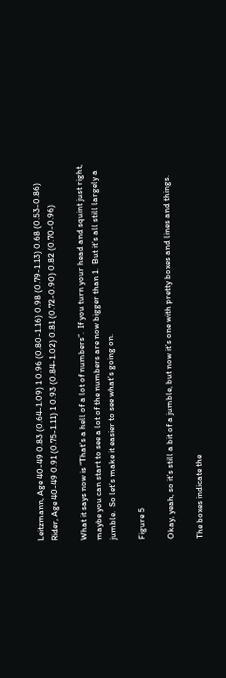Leitzmann, Age 40-49 0.83 (0.64-1.09) 1 0.96 (0.80-1.16) 0.98 (0.79-1.13) 0.68 (0.53-0.86)
Rider, Age 40-49 0.91 (0.75-1.11) 1 0.93 (0.84-1.02) 0.81 (0.72-0.90) 0.82 (0.70-0.96)

What it says now is “That’s a hell of a lot of numbers”.  If you turn your head and squint just right, maybe you can start to see a lot of the numbers are now bigger than 1.  But it’s all still largely a jumble.  So let’s make it easier to see what’s going on.

Figure 5

Okay, yeah, so it’s still a bit of a jumble, but now it’s one with pretty boxes and lines and things.

The boxes indicate the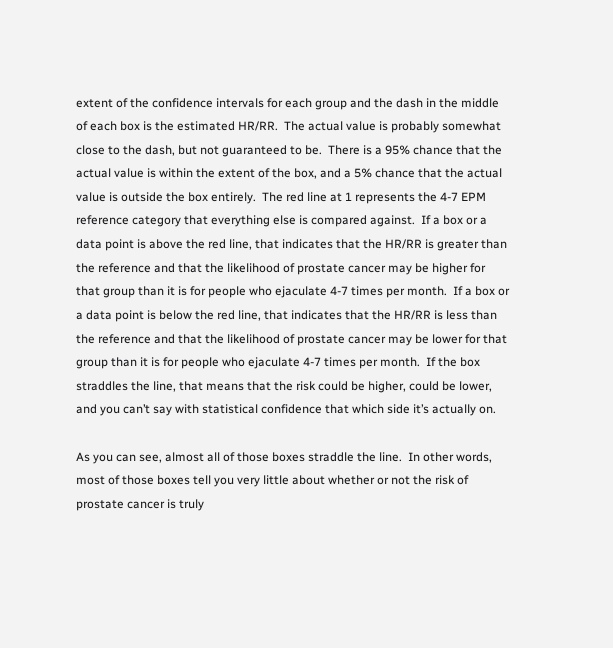extent of the confidence intervals for each group and the dash in the middle of each box is the estimated HR/RR.  The actual value is probably somewhat close to the dash, but not guaranteed to be.  There is a 95% chance that the actual value is within the extent of the box, and a 5% chance that the actual value is outside the box entirely.  The red line at 1 represents the 4-7 EPM reference category that everything else is compared against.  If a box or a data point is above the red line, that indicates that the HR/RR is greater than the reference and that the likelihood of prostate cancer may be higher for that group than it is for people who ejaculate 4-7 times per month.  If a box or a data point is below the red line, that indicates that the HR/RR is less than the reference and that the likelihood of prostate cancer may be lower for that group than it is for people who ejaculate 4-7 times per month.  If the box straddles the line, that means that the risk could be higher, could be lower, and you can’t say with statistical confidence that which side it’s actually on.

As you can see, almost all of those boxes straddle the line.  In other words, most of those boxes tell you very little about whether or not the risk of prostate cancer is truly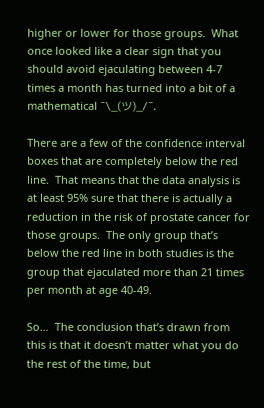higher or lower for those groups.  What once looked like a clear sign that you should avoid ejaculating between 4-7 times a month has turned into a bit of a mathematical ¯\_(ツ)_/¯.

There are a few of the confidence interval boxes that are completely below the red line.  That means that the data analysis is at least 95% sure that there is actually a reduction in the risk of prostate cancer for those groups.  The only group that’s below the red line in both studies is the group that ejaculated more than 21 times per month at age 40-49.

So…  The conclusion that’s drawn from this is that it doesn’t matter what you do the rest of the time, but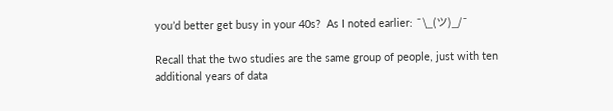you’d better get busy in your 40s?  As I noted earlier: ¯\_(ツ)_/¯

Recall that the two studies are the same group of people, just with ten additional years of data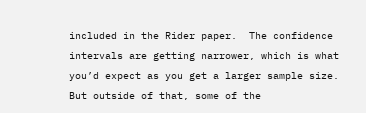included in the Rider paper.  The confidence intervals are getting narrower, which is what you’d expect as you get a larger sample size.  But outside of that, some of the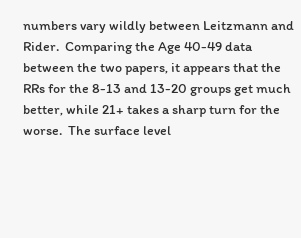numbers vary wildly between Leitzmann and Rider.  Comparing the Age 40-49 data between the two papers, it appears that the RRs for the 8-13 and 13-20 groups get much better, while 21+ takes a sharp turn for the worse.  The surface level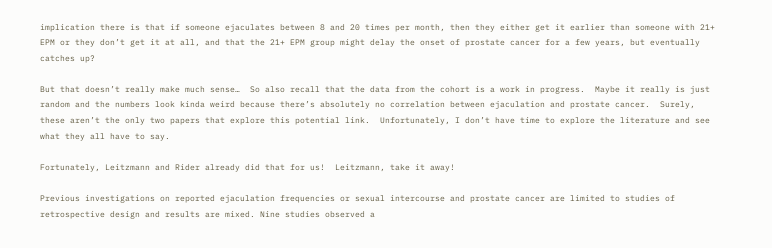implication there is that if someone ejaculates between 8 and 20 times per month, then they either get it earlier than someone with 21+ EPM or they don’t get it at all, and that the 21+ EPM group might delay the onset of prostate cancer for a few years, but eventually catches up?

But that doesn’t really make much sense…  So also recall that the data from the cohort is a work in progress.  Maybe it really is just random and the numbers look kinda weird because there’s absolutely no correlation between ejaculation and prostate cancer.  Surely, these aren’t the only two papers that explore this potential link.  Unfortunately, I don’t have time to explore the literature and see what they all have to say.

Fortunately, Leitzmann and Rider already did that for us!  Leitzmann, take it away!

Previous investigations on reported ejaculation frequencies or sexual intercourse and prostate cancer are limited to studies of retrospective design and results are mixed. Nine studies observed a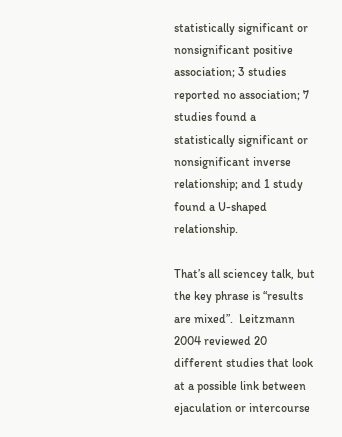statistically significant or nonsignificant positive association; 3 studies reported no association; 7 studies found a statistically significant or nonsignificant inverse relationship; and 1 study found a U-shaped relationship.

That’s all sciencey talk, but the key phrase is “results are mixed”.  Leitzmann 2004 reviewed 20 different studies that look at a possible link between ejaculation or intercourse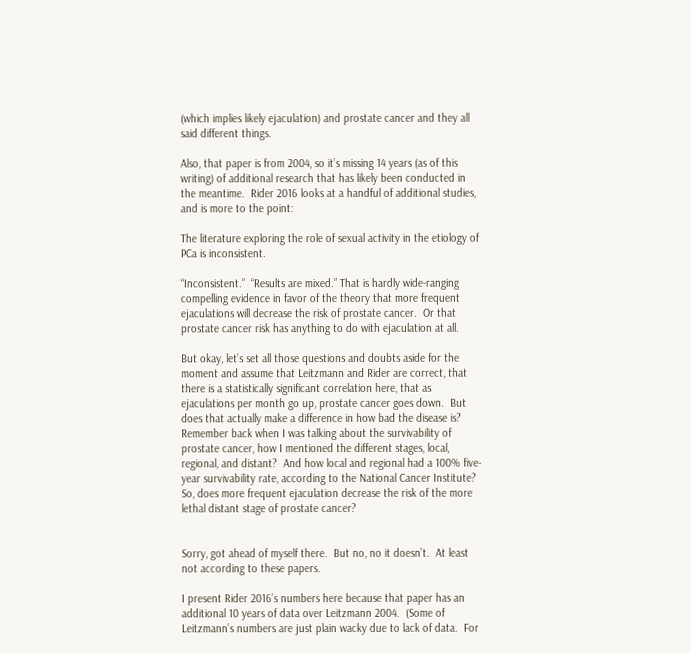(which implies likely ejaculation) and prostate cancer and they all said different things.

Also, that paper is from 2004, so it’s missing 14 years (as of this writing) of additional research that has likely been conducted in the meantime.  Rider 2016 looks at a handful of additional studies, and is more to the point:

The literature exploring the role of sexual activity in the etiology of PCa is inconsistent.

“Inconsistent.”  “Results are mixed.” That is hardly wide-ranging compelling evidence in favor of the theory that more frequent ejaculations will decrease the risk of prostate cancer.  Or that prostate cancer risk has anything to do with ejaculation at all.

But okay, let’s set all those questions and doubts aside for the moment and assume that Leitzmann and Rider are correct, that there is a statistically significant correlation here, that as ejaculations per month go up, prostate cancer goes down.  But does that actually make a difference in how bad the disease is?  Remember back when I was talking about the survivability of prostate cancer, how I mentioned the different stages, local, regional, and distant?  And how local and regional had a 100% five-year survivability rate, according to the National Cancer Institute?  So, does more frequent ejaculation decrease the risk of the more lethal distant stage of prostate cancer?


Sorry, got ahead of myself there.  But no, no it doesn’t.  At least not according to these papers.

I present Rider 2016’s numbers here because that paper has an additional 10 years of data over Leitzmann 2004.  (Some of Leitzmann’s numbers are just plain wacky due to lack of data.  For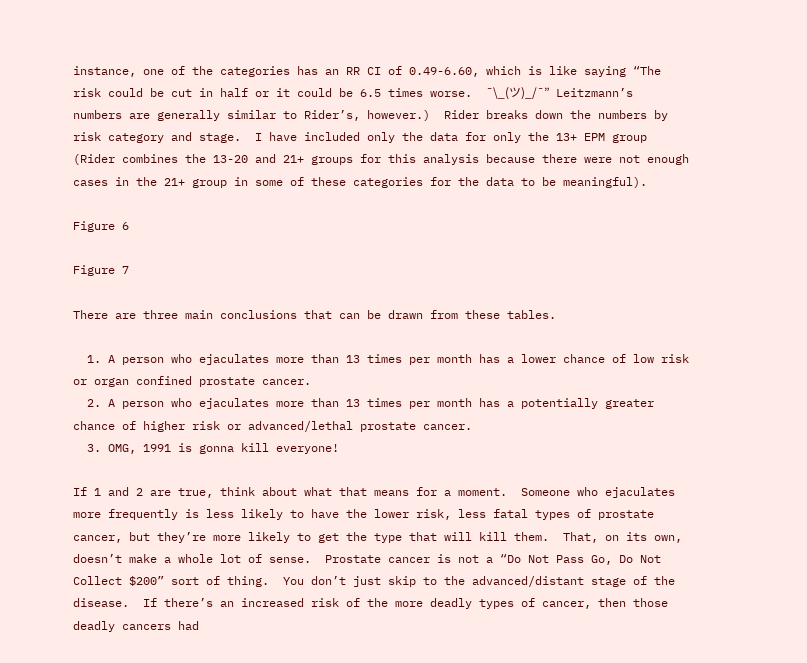instance, one of the categories has an RR CI of 0.49-6.60, which is like saying “The risk could be cut in half or it could be 6.5 times worse.  ¯\_(ツ)_/¯”  Leitzmann’s numbers are generally similar to Rider’s, however.)  Rider breaks down the numbers by risk category and stage.  I have included only the data for only the 13+ EPM group (Rider combines the 13-20 and 21+ groups for this analysis because there were not enough cases in the 21+ group in some of these categories for the data to be meaningful).

Figure 6

Figure 7

There are three main conclusions that can be drawn from these tables.

  1. A person who ejaculates more than 13 times per month has a lower chance of low risk or organ confined prostate cancer.
  2. A person who ejaculates more than 13 times per month has a potentially greater chance of higher risk or advanced/lethal prostate cancer.
  3. OMG, 1991 is gonna kill everyone!

If 1 and 2 are true, think about what that means for a moment.  Someone who ejaculates more frequently is less likely to have the lower risk, less fatal types of prostate cancer, but they’re more likely to get the type that will kill them.  That, on its own, doesn’t make a whole lot of sense.  Prostate cancer is not a “Do Not Pass Go, Do Not Collect $200” sort of thing.  You don’t just skip to the advanced/distant stage of the disease.  If there’s an increased risk of the more deadly types of cancer, then those deadly cancers had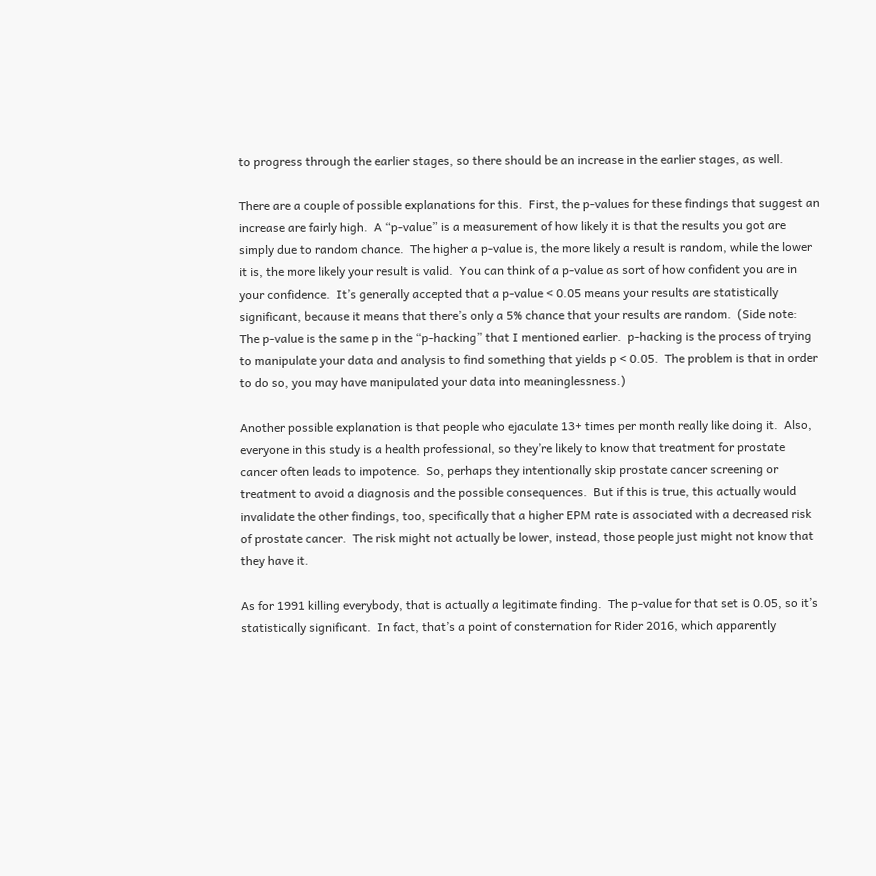to progress through the earlier stages, so there should be an increase in the earlier stages, as well.

There are a couple of possible explanations for this.  First, the p-values for these findings that suggest an increase are fairly high.  A “p-value” is a measurement of how likely it is that the results you got are simply due to random chance.  The higher a p-value is, the more likely a result is random, while the lower it is, the more likely your result is valid.  You can think of a p-value as sort of how confident you are in your confidence.  It’s generally accepted that a p-value < 0.05 means your results are statistically significant, because it means that there’s only a 5% chance that your results are random.  (Side note:  The p-value is the same p in the “p-hacking” that I mentioned earlier.  p-hacking is the process of trying to manipulate your data and analysis to find something that yields p < 0.05.  The problem is that in order to do so, you may have manipulated your data into meaninglessness.)

Another possible explanation is that people who ejaculate 13+ times per month really like doing it.  Also, everyone in this study is a health professional, so they’re likely to know that treatment for prostate cancer often leads to impotence.  So, perhaps they intentionally skip prostate cancer screening or treatment to avoid a diagnosis and the possible consequences.  But if this is true, this actually would invalidate the other findings, too, specifically that a higher EPM rate is associated with a decreased risk of prostate cancer.  The risk might not actually be lower, instead, those people just might not know that they have it.

As for 1991 killing everybody, that is actually a legitimate finding.  The p-value for that set is 0.05, so it’s statistically significant.  In fact, that’s a point of consternation for Rider 2016, which apparently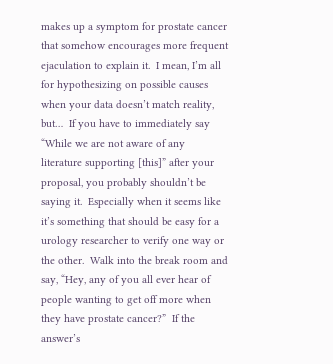makes up a symptom for prostate cancer that somehow encourages more frequent ejaculation to explain it.  I mean, I’m all for hypothesizing on possible causes when your data doesn’t match reality, but…  If you have to immediately say “While we are not aware of any literature supporting [this]” after your proposal, you probably shouldn’t be saying it.  Especially when it seems like it’s something that should be easy for a urology researcher to verify one way or the other.  Walk into the break room and say, “Hey, any of you all ever hear of people wanting to get off more when they have prostate cancer?”  If the answer’s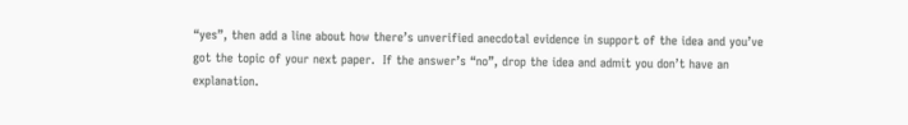“yes”, then add a line about how there’s unverified anecdotal evidence in support of the idea and you’ve got the topic of your next paper.  If the answer’s “no”, drop the idea and admit you don’t have an explanation.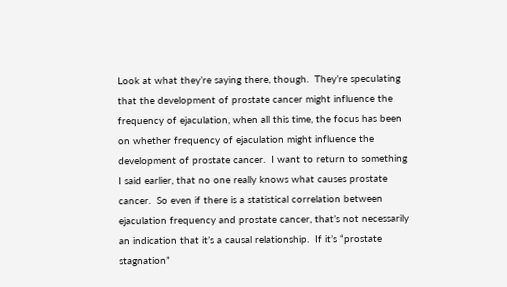Look at what they’re saying there, though.  They’re speculating that the development of prostate cancer might influence the frequency of ejaculation, when all this time, the focus has been on whether frequency of ejaculation might influence the development of prostate cancer.  I want to return to something I said earlier, that no one really knows what causes prostate cancer.  So even if there is a statistical correlation between ejaculation frequency and prostate cancer, that’s not necessarily an indication that it’s a causal relationship.  If it’s “prostate stagnation”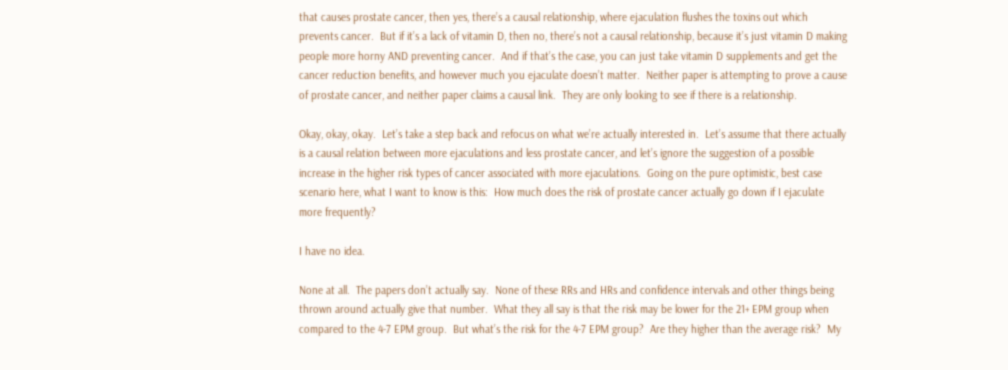that causes prostate cancer, then yes, there’s a causal relationship, where ejaculation flushes the toxins out which prevents cancer.  But if it’s a lack of vitamin D, then no, there’s not a causal relationship, because it’s just vitamin D making people more horny AND preventing cancer.  And if that’s the case, you can just take vitamin D supplements and get the cancer reduction benefits, and however much you ejaculate doesn’t matter.  Neither paper is attempting to prove a cause of prostate cancer, and neither paper claims a causal link.  They are only looking to see if there is a relationship.

Okay, okay, okay.  Let’s take a step back and refocus on what we’re actually interested in.  Let’s assume that there actually is a causal relation between more ejaculations and less prostate cancer, and let’s ignore the suggestion of a possible increase in the higher risk types of cancer associated with more ejaculations.  Going on the pure optimistic, best case scenario here, what I want to know is this:  How much does the risk of prostate cancer actually go down if I ejaculate more frequently?

I have no idea.

None at all.  The papers don’t actually say.  None of these RRs and HRs and confidence intervals and other things being thrown around actually give that number.  What they all say is that the risk may be lower for the 21+ EPM group when compared to the 4-7 EPM group.  But what’s the risk for the 4-7 EPM group?  Are they higher than the average risk?  My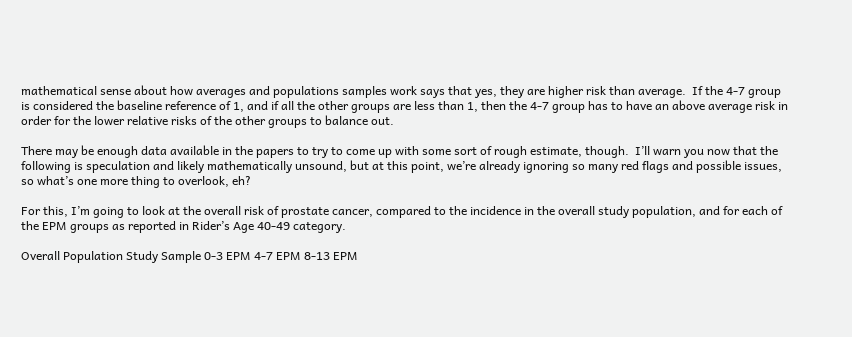mathematical sense about how averages and populations samples work says that yes, they are higher risk than average.  If the 4-7 group is considered the baseline reference of 1, and if all the other groups are less than 1, then the 4-7 group has to have an above average risk in order for the lower relative risks of the other groups to balance out.

There may be enough data available in the papers to try to come up with some sort of rough estimate, though.  I’ll warn you now that the following is speculation and likely mathematically unsound, but at this point, we’re already ignoring so many red flags and possible issues, so what’s one more thing to overlook, eh?

For this, I’m going to look at the overall risk of prostate cancer, compared to the incidence in the overall study population, and for each of the EPM groups as reported in Rider’s Age 40-49 category.

Overall Population Study Sample 0-3 EPM 4-7 EPM 8-13 EPM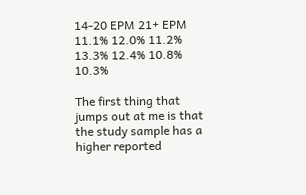14-20 EPM 21+ EPM
11.1% 12.0% 11.2% 13.3% 12.4% 10.8% 10.3%

The first thing that jumps out at me is that the study sample has a higher reported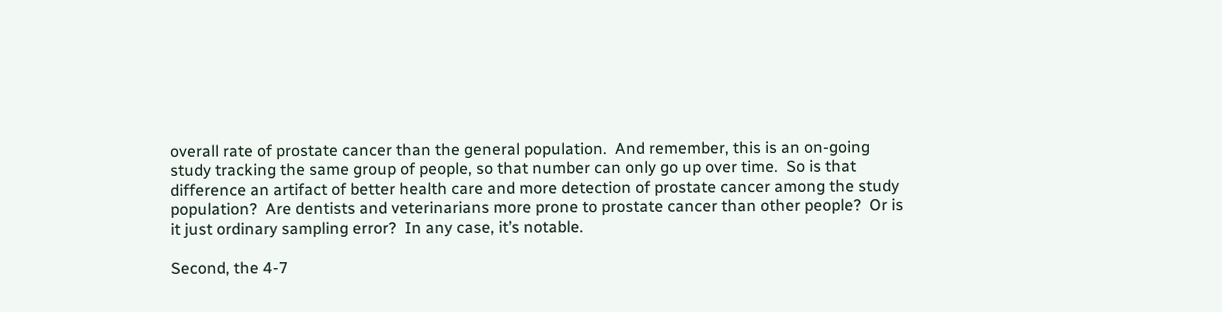overall rate of prostate cancer than the general population.  And remember, this is an on-going study tracking the same group of people, so that number can only go up over time.  So is that difference an artifact of better health care and more detection of prostate cancer among the study population?  Are dentists and veterinarians more prone to prostate cancer than other people?  Or is it just ordinary sampling error?  In any case, it’s notable.

Second, the 4-7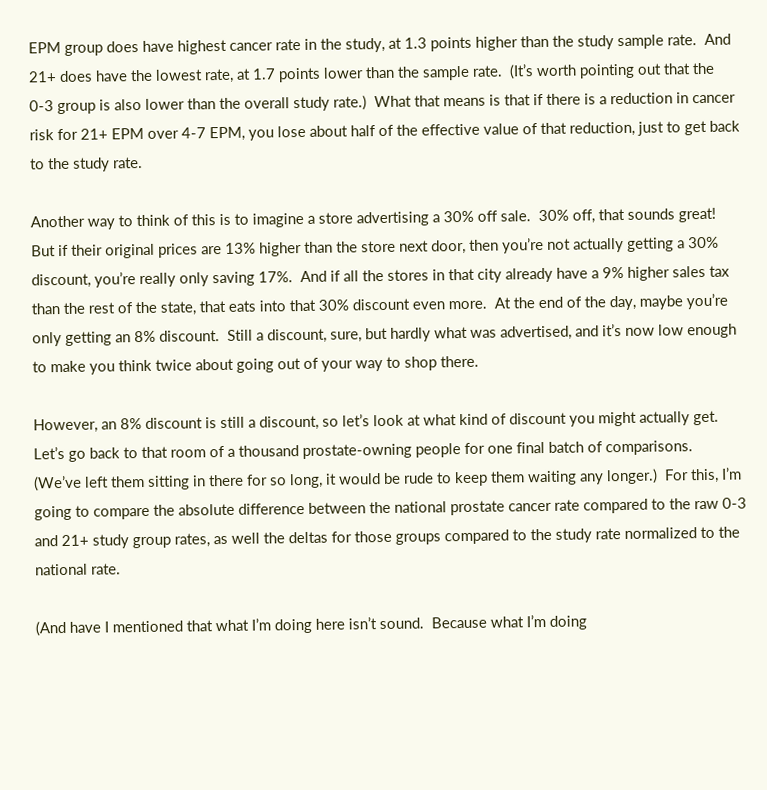EPM group does have highest cancer rate in the study, at 1.3 points higher than the study sample rate.  And 21+ does have the lowest rate, at 1.7 points lower than the sample rate.  (It’s worth pointing out that the 0-3 group is also lower than the overall study rate.)  What that means is that if there is a reduction in cancer risk for 21+ EPM over 4-7 EPM, you lose about half of the effective value of that reduction, just to get back to the study rate.

Another way to think of this is to imagine a store advertising a 30% off sale.  30% off, that sounds great!  But if their original prices are 13% higher than the store next door, then you’re not actually getting a 30% discount, you’re really only saving 17%.  And if all the stores in that city already have a 9% higher sales tax than the rest of the state, that eats into that 30% discount even more.  At the end of the day, maybe you’re only getting an 8% discount.  Still a discount, sure, but hardly what was advertised, and it’s now low enough to make you think twice about going out of your way to shop there.

However, an 8% discount is still a discount, so let’s look at what kind of discount you might actually get.  Let’s go back to that room of a thousand prostate-owning people for one final batch of comparisons.  (We’ve left them sitting in there for so long, it would be rude to keep them waiting any longer.)  For this, I’m going to compare the absolute difference between the national prostate cancer rate compared to the raw 0-3 and 21+ study group rates, as well the deltas for those groups compared to the study rate normalized to the national rate.

(And have I mentioned that what I’m doing here isn’t sound.  Because what I’m doing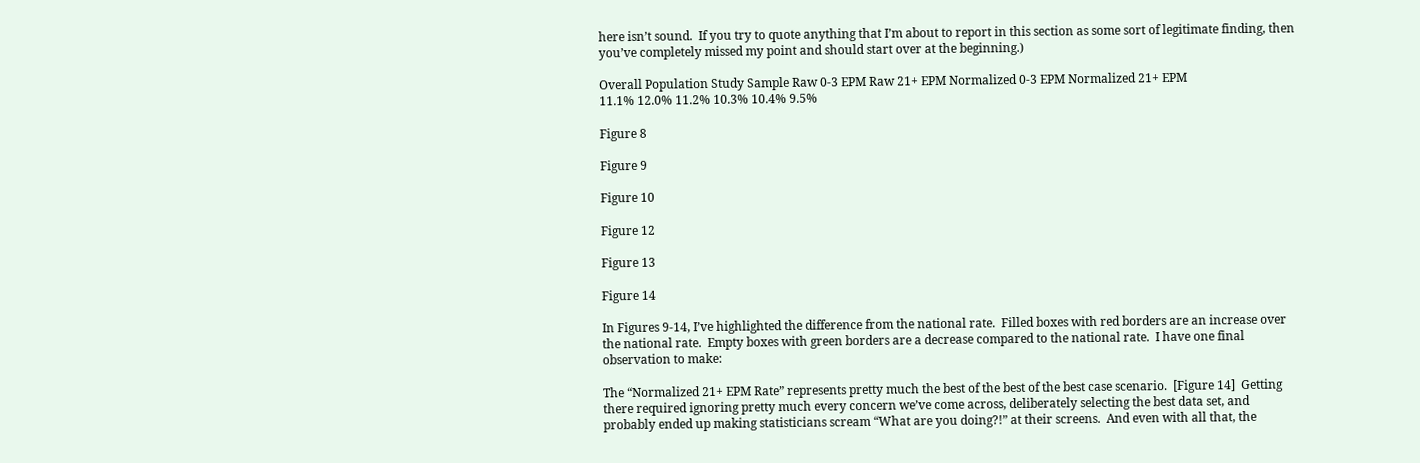here isn’t sound.  If you try to quote anything that I’m about to report in this section as some sort of legitimate finding, then you’ve completely missed my point and should start over at the beginning.)

Overall Population Study Sample Raw 0-3 EPM Raw 21+ EPM Normalized 0-3 EPM Normalized 21+ EPM
11.1% 12.0% 11.2% 10.3% 10.4% 9.5%

Figure 8

Figure 9

Figure 10

Figure 12

Figure 13

Figure 14

In Figures 9-14, I’ve highlighted the difference from the national rate.  Filled boxes with red borders are an increase over the national rate.  Empty boxes with green borders are a decrease compared to the national rate.  I have one final observation to make:

The “Normalized 21+ EPM Rate” represents pretty much the best of the best of the best case scenario.  [Figure 14]  Getting there required ignoring pretty much every concern we’ve come across, deliberately selecting the best data set, and probably ended up making statisticians scream “What are you doing?!” at their screens.  And even with all that, the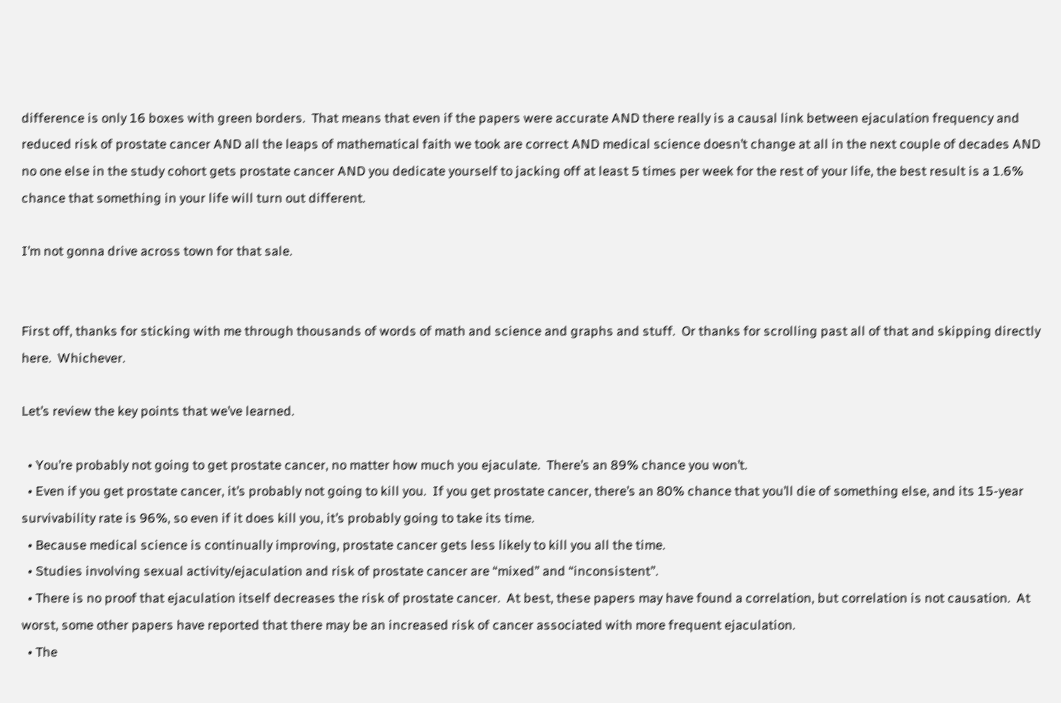difference is only 16 boxes with green borders.  That means that even if the papers were accurate AND there really is a causal link between ejaculation frequency and reduced risk of prostate cancer AND all the leaps of mathematical faith we took are correct AND medical science doesn’t change at all in the next couple of decades AND no one else in the study cohort gets prostate cancer AND you dedicate yourself to jacking off at least 5 times per week for the rest of your life, the best result is a 1.6% chance that something in your life will turn out different.

I’m not gonna drive across town for that sale.


First off, thanks for sticking with me through thousands of words of math and science and graphs and stuff.  Or thanks for scrolling past all of that and skipping directly here.  Whichever.

Let’s review the key points that we’ve learned.

  • You’re probably not going to get prostate cancer, no matter how much you ejaculate.  There’s an 89% chance you won’t.
  • Even if you get prostate cancer, it’s probably not going to kill you.  If you get prostate cancer, there’s an 80% chance that you’ll die of something else, and its 15-year survivability rate is 96%, so even if it does kill you, it’s probably going to take its time.
  • Because medical science is continually improving, prostate cancer gets less likely to kill you all the time.
  • Studies involving sexual activity/ejaculation and risk of prostate cancer are “mixed” and “inconsistent”.
  • There is no proof that ejaculation itself decreases the risk of prostate cancer.  At best, these papers may have found a correlation, but correlation is not causation.  At worst, some other papers have reported that there may be an increased risk of cancer associated with more frequent ejaculation.
  • The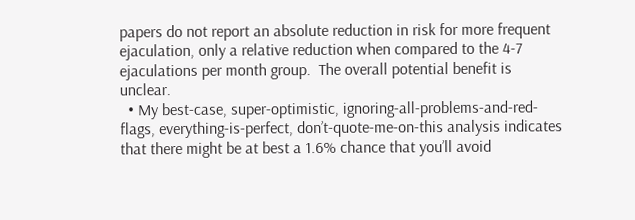papers do not report an absolute reduction in risk for more frequent ejaculation, only a relative reduction when compared to the 4-7 ejaculations per month group.  The overall potential benefit is unclear.
  • My best-case, super-optimistic, ignoring-all-problems-and-red-flags, everything-is-perfect, don’t-quote-me-on-this analysis indicates that there might be at best a 1.6% chance that you’ll avoid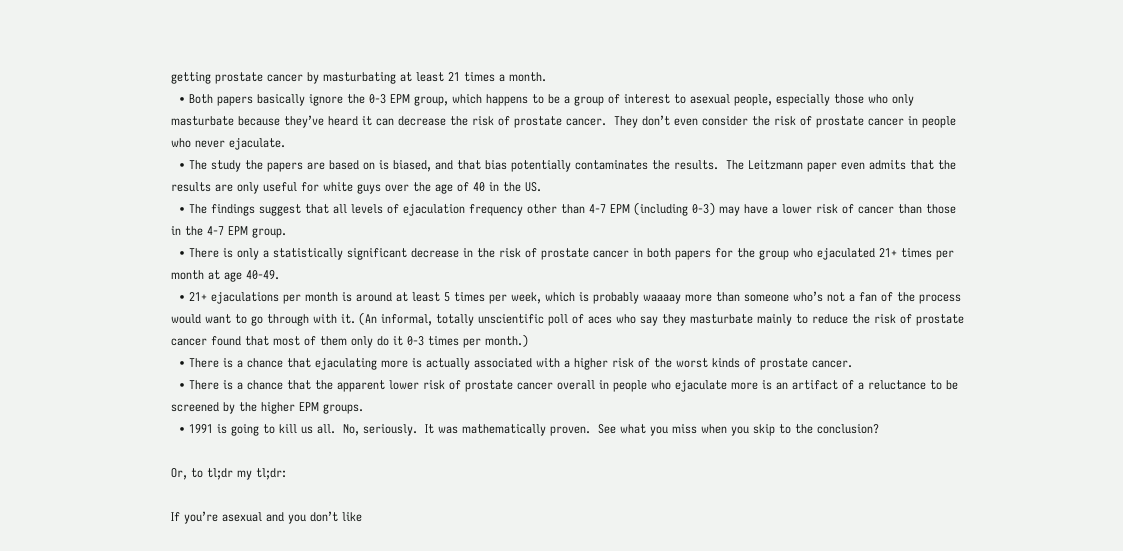getting prostate cancer by masturbating at least 21 times a month.
  • Both papers basically ignore the 0-3 EPM group, which happens to be a group of interest to asexual people, especially those who only masturbate because they’ve heard it can decrease the risk of prostate cancer.  They don’t even consider the risk of prostate cancer in people who never ejaculate.
  • The study the papers are based on is biased, and that bias potentially contaminates the results.  The Leitzmann paper even admits that the results are only useful for white guys over the age of 40 in the US.
  • The findings suggest that all levels of ejaculation frequency other than 4-7 EPM (including 0-3) may have a lower risk of cancer than those in the 4-7 EPM group.
  • There is only a statistically significant decrease in the risk of prostate cancer in both papers for the group who ejaculated 21+ times per month at age 40-49.
  • 21+ ejaculations per month is around at least 5 times per week, which is probably waaaay more than someone who’s not a fan of the process would want to go through with it. (An informal, totally unscientific poll of aces who say they masturbate mainly to reduce the risk of prostate cancer found that most of them only do it 0-3 times per month.)
  • There is a chance that ejaculating more is actually associated with a higher risk of the worst kinds of prostate cancer.
  • There is a chance that the apparent lower risk of prostate cancer overall in people who ejaculate more is an artifact of a reluctance to be screened by the higher EPM groups.
  • 1991 is going to kill us all.  No, seriously.  It was mathematically proven.  See what you miss when you skip to the conclusion?

Or, to tl;dr my tl;dr:

If you’re asexual and you don’t like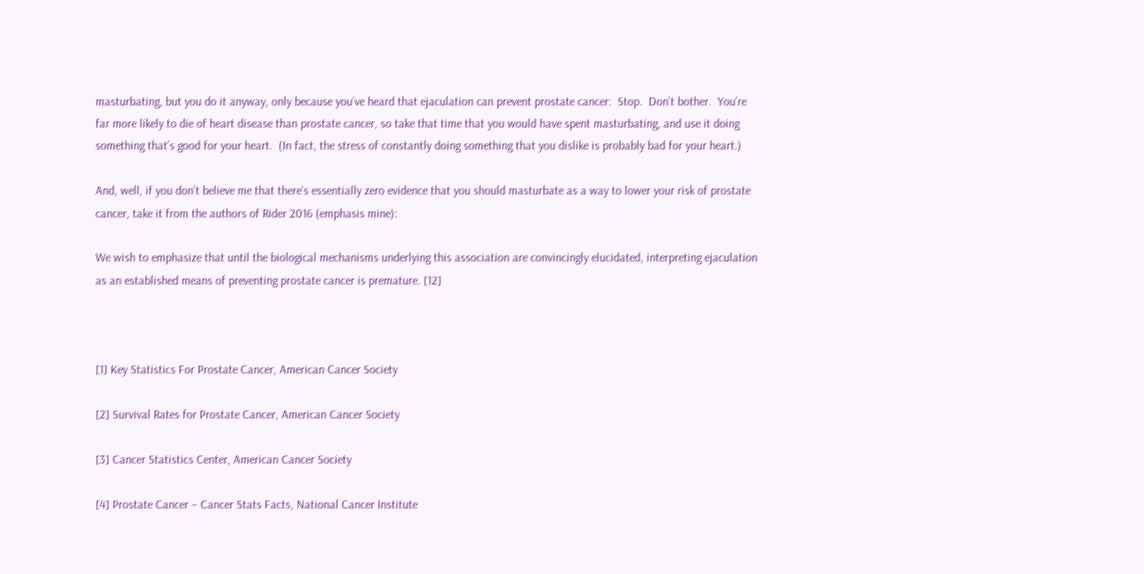masturbating, but you do it anyway, only because you’ve heard that ejaculation can prevent prostate cancer:  Stop.  Don’t bother.  You’re far more likely to die of heart disease than prostate cancer, so take that time that you would have spent masturbating, and use it doing something that’s good for your heart.  (In fact, the stress of constantly doing something that you dislike is probably bad for your heart.)

And, well, if you don’t believe me that there’s essentially zero evidence that you should masturbate as a way to lower your risk of prostate cancer, take it from the authors of Rider 2016 (emphasis mine):

We wish to emphasize that until the biological mechanisms underlying this association are convincingly elucidated, interpreting ejaculation as an established means of preventing prostate cancer is premature. [12]



[1] Key Statistics For Prostate Cancer, American Cancer Society

[2] Survival Rates for Prostate Cancer, American Cancer Society

[3] Cancer Statistics Center, American Cancer Society

[4] Prostate Cancer – Cancer Stats Facts, National Cancer Institute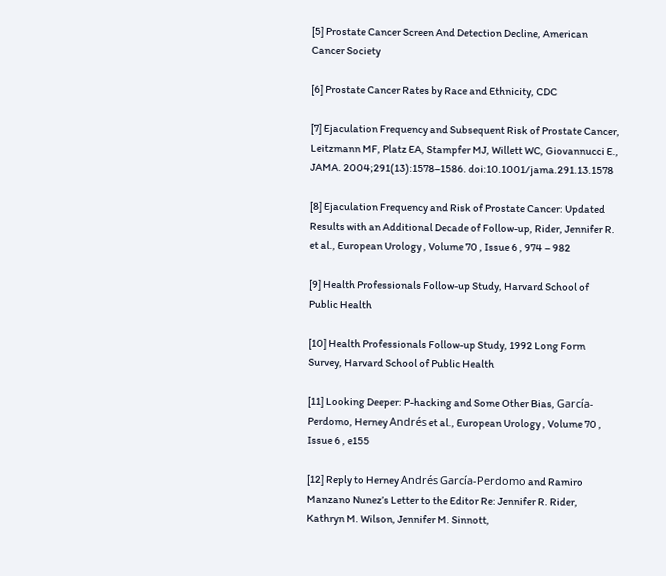[5] Prostate Cancer Screen And Detection Decline, American Cancer Society

[6] Prostate Cancer Rates by Race and Ethnicity, CDC

[7] Ejaculation Frequency and Subsequent Risk of Prostate Cancer, Leitzmann MF, Platz EA, Stampfer MJ, Willett WC, Giovannucci E., JAMA. 2004;291(13):1578–1586. doi:10.1001/jama.291.13.1578

[8] Ejaculation Frequency and Risk of Prostate Cancer: Updated Results with an Additional Decade of Follow-up, Rider, Jennifer R. et al., European Urology , Volume 70 , Issue 6 , 974 – 982

[9] Health Professionals Follow-up Study, Harvard School of Public Health

[10] Health Professionals Follow-up Study, 1992 Long Form Survey, Harvard School of Public Health

[11] Looking Deeper: P-hacking and Some Other Bias, García-Perdomo, Herney Andrés et al., European Urology , Volume 70 , Issue 6 , e155

[12] Reply to Herney Andrés García-Perdomo and Ramiro Manzano Nunez’s Letter to the Editor Re: Jennifer R. Rider, Kathryn M. Wilson, Jennifer M. Sinnott,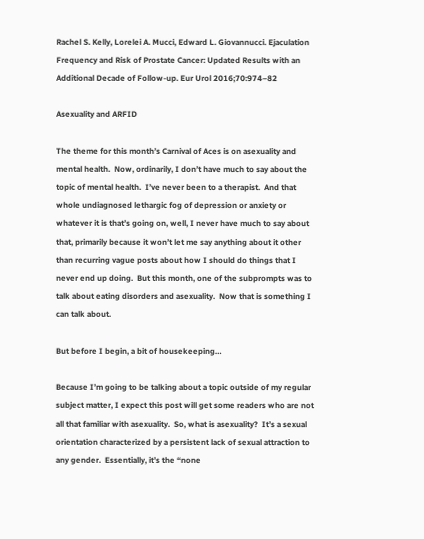Rachel S. Kelly, Lorelei A. Mucci, Edward L. Giovannucci. Ejaculation Frequency and Risk of Prostate Cancer: Updated Results with an Additional Decade of Follow-up. Eur Urol 2016;70:974–82

Asexuality and ARFID

The theme for this month’s Carnival of Aces is on asexuality and mental health.  Now, ordinarily, I don’t have much to say about the topic of mental health.  I’ve never been to a therapist.  And that whole undiagnosed lethargic fog of depression or anxiety or whatever it is that’s going on, well, I never have much to say about that, primarily because it won’t let me say anything about it other than recurring vague posts about how I should do things that I never end up doing.  But this month, one of the subprompts was to talk about eating disorders and asexuality.  Now that is something I can talk about.

But before I begin, a bit of housekeeping…

Because I’m going to be talking about a topic outside of my regular subject matter, I expect this post will get some readers who are not all that familiar with asexuality.  So, what is asexuality?  It’s a sexual orientation characterized by a persistent lack of sexual attraction to any gender.  Essentially, it’s the “none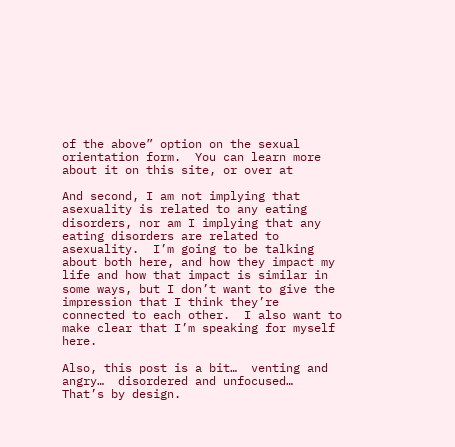of the above” option on the sexual orientation form.  You can learn more about it on this site, or over at

And second, I am not implying that asexuality is related to any eating disorders, nor am I implying that any eating disorders are related to asexuality.  I’m going to be talking about both here, and how they impact my life and how that impact is similar in some ways, but I don’t want to give the impression that I think they’re connected to each other.  I also want to make clear that I’m speaking for myself here.

Also, this post is a bit…  venting and angry…  disordered and unfocused…  That’s by design.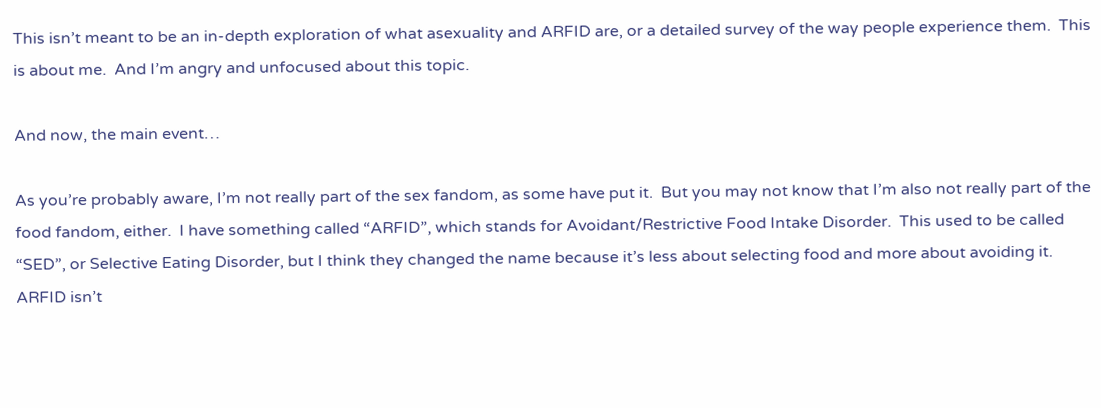This isn’t meant to be an in-depth exploration of what asexuality and ARFID are, or a detailed survey of the way people experience them.  This is about me.  And I’m angry and unfocused about this topic.

And now, the main event…

As you’re probably aware, I’m not really part of the sex fandom, as some have put it.  But you may not know that I’m also not really part of the food fandom, either.  I have something called “ARFID”, which stands for Avoidant/Restrictive Food Intake Disorder.  This used to be called “SED”, or Selective Eating Disorder, but I think they changed the name because it’s less about selecting food and more about avoiding it.  ARFID isn’t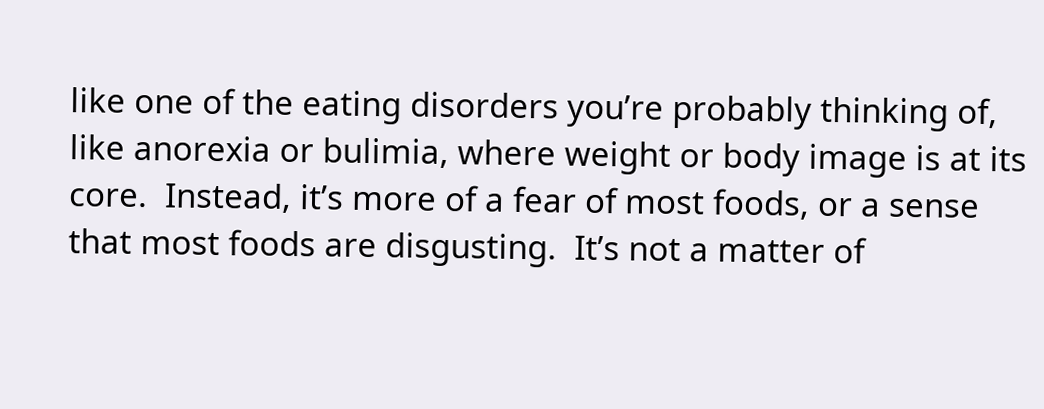like one of the eating disorders you’re probably thinking of, like anorexia or bulimia, where weight or body image is at its core.  Instead, it’s more of a fear of most foods, or a sense that most foods are disgusting.  It’s not a matter of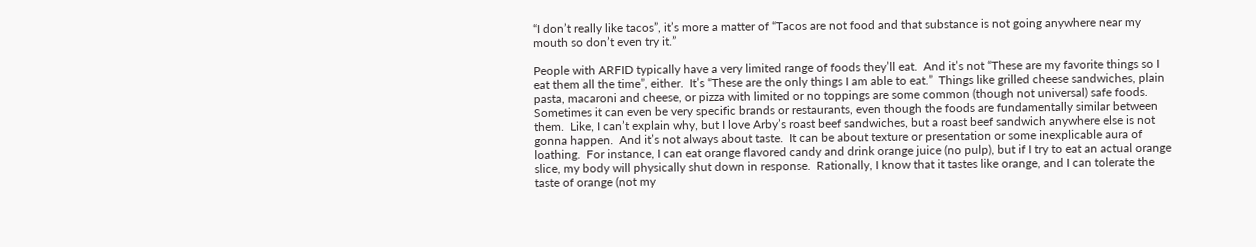“I don’t really like tacos”, it’s more a matter of “Tacos are not food and that substance is not going anywhere near my mouth so don’t even try it.”

People with ARFID typically have a very limited range of foods they’ll eat.  And it’s not “These are my favorite things so I eat them all the time”, either.  It’s “These are the only things I am able to eat.”  Things like grilled cheese sandwiches, plain pasta, macaroni and cheese, or pizza with limited or no toppings are some common (though not universal) safe foods.  Sometimes it can even be very specific brands or restaurants, even though the foods are fundamentally similar between them.  Like, I can’t explain why, but I love Arby’s roast beef sandwiches, but a roast beef sandwich anywhere else is not gonna happen.  And it’s not always about taste.  It can be about texture or presentation or some inexplicable aura of loathing.  For instance, I can eat orange flavored candy and drink orange juice (no pulp), but if I try to eat an actual orange slice, my body will physically shut down in response.  Rationally, I know that it tastes like orange, and I can tolerate the taste of orange (not my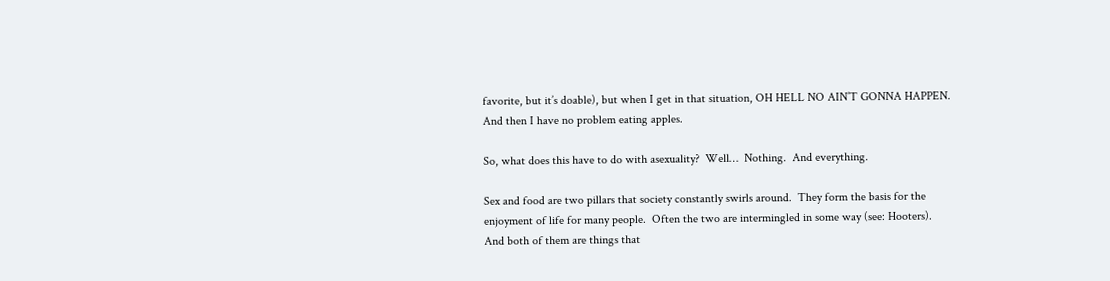favorite, but it’s doable), but when I get in that situation, OH HELL NO AIN’T GONNA HAPPEN.  And then I have no problem eating apples.

So, what does this have to do with asexuality?  Well…  Nothing.  And everything.

Sex and food are two pillars that society constantly swirls around.  They form the basis for the enjoyment of life for many people.  Often the two are intermingled in some way (see: Hooters).  And both of them are things that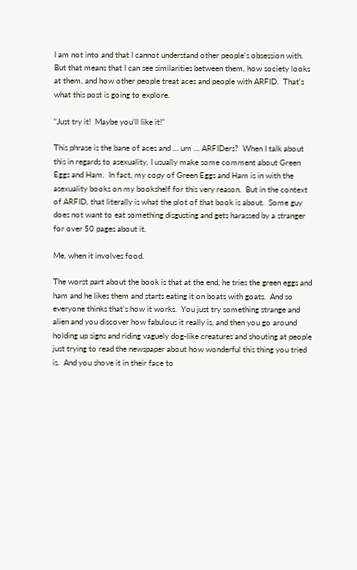I am not into and that I cannot understand other people’s obsession with.  But that means that I can see similarities between them, how society looks at them, and how other people treat aces and people with ARFID.  That’s what this post is going to explore.

“Just try it!  Maybe you’ll like it!”

This phrase is the bane of aces and … um … ARFIDers?  When I talk about this in regards to asexuality, I usually make some comment about Green Eggs and Ham.  In fact, my copy of Green Eggs and Ham is in with the asexuality books on my bookshelf for this very reason.  But in the context of ARFID, that literally is what the plot of that book is about.  Some guy does not want to eat something disgusting and gets harassed by a stranger for over 50 pages about it.

Me, when it involves food.

The worst part about the book is that at the end, he tries the green eggs and ham and he likes them and starts eating it on boats with goats.  And so everyone thinks that’s how it works.  You just try something strange and alien and you discover how fabulous it really is, and then you go around holding up signs and riding vaguely dog-like creatures and shouting at people just trying to read the newspaper about how wonderful this thing you tried is.  And you shove it in their face to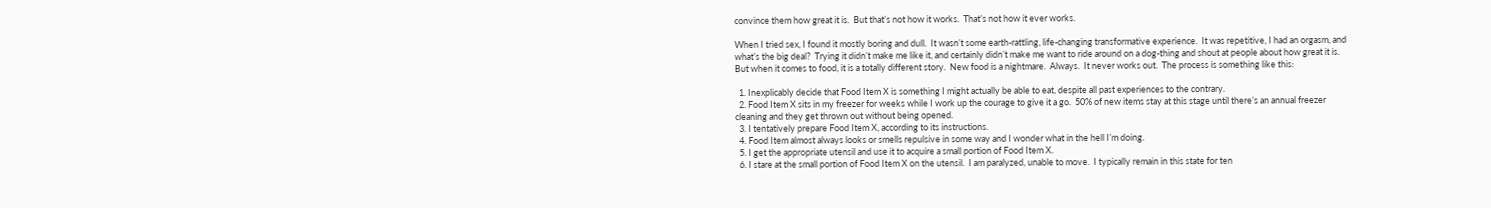convince them how great it is.  But that’s not how it works.  That’s not how it ever works.

When I tried sex, I found it mostly boring and dull.  It wasn’t some earth-rattling, life-changing transformative experience.  It was repetitive, I had an orgasm, and what’s the big deal?  Trying it didn’t make me like it, and certainly didn’t make me want to ride around on a dog-thing and shout at people about how great it is.  But when it comes to food, it is a totally different story.  New food is a nightmare.  Always.  It never works out.  The process is something like this:

  1. Inexplicably decide that Food Item X is something I might actually be able to eat, despite all past experiences to the contrary.
  2. Food Item X sits in my freezer for weeks while I work up the courage to give it a go.  50% of new items stay at this stage until there’s an annual freezer cleaning and they get thrown out without being opened.
  3. I tentatively prepare Food Item X, according to its instructions.
  4. Food Item almost always looks or smells repulsive in some way and I wonder what in the hell I’m doing.
  5. I get the appropriate utensil and use it to acquire a small portion of Food Item X.
  6. I stare at the small portion of Food Item X on the utensil.  I am paralyzed, unable to move.  I typically remain in this state for ten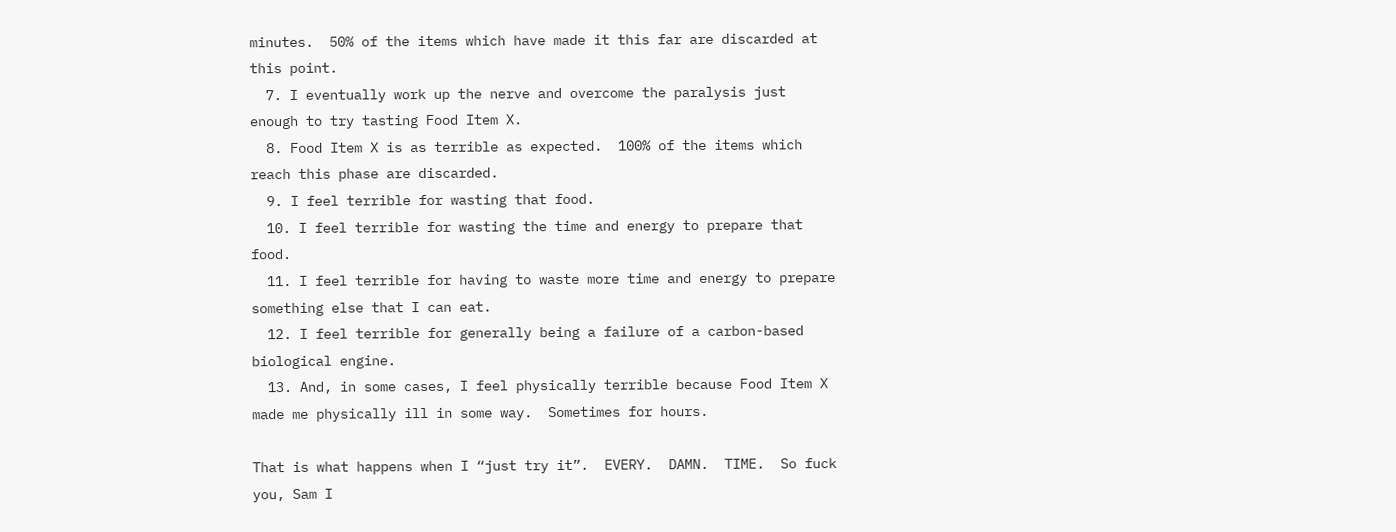minutes.  50% of the items which have made it this far are discarded at this point.
  7. I eventually work up the nerve and overcome the paralysis just enough to try tasting Food Item X.
  8. Food Item X is as terrible as expected.  100% of the items which reach this phase are discarded.
  9. I feel terrible for wasting that food.
  10. I feel terrible for wasting the time and energy to prepare that food.
  11. I feel terrible for having to waste more time and energy to prepare something else that I can eat.
  12. I feel terrible for generally being a failure of a carbon-based biological engine.
  13. And, in some cases, I feel physically terrible because Food Item X made me physically ill in some way.  Sometimes for hours.

That is what happens when I “just try it”.  EVERY.  DAMN.  TIME.  So fuck you, Sam I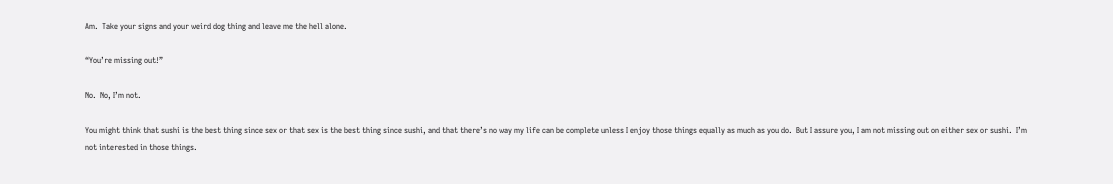Am.  Take your signs and your weird dog thing and leave me the hell alone.

“You’re missing out!”

No.  No, I’m not.

You might think that sushi is the best thing since sex or that sex is the best thing since sushi, and that there’s no way my life can be complete unless I enjoy those things equally as much as you do.  But I assure you, I am not missing out on either sex or sushi.  I’m not interested in those things.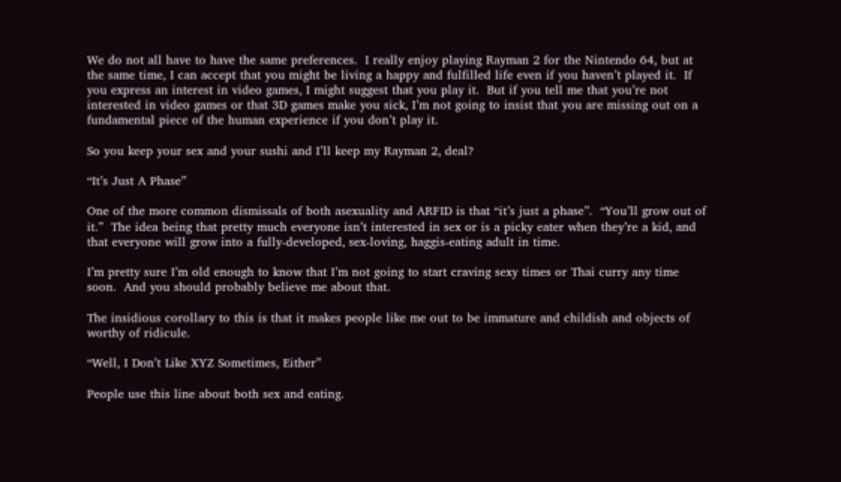We do not all have to have the same preferences.  I really enjoy playing Rayman 2 for the Nintendo 64, but at the same time, I can accept that you might be living a happy and fulfilled life even if you haven’t played it.  If you express an interest in video games, I might suggest that you play it.  But if you tell me that you’re not interested in video games or that 3D games make you sick, I’m not going to insist that you are missing out on a fundamental piece of the human experience if you don’t play it.

So you keep your sex and your sushi and I’ll keep my Rayman 2, deal?

“It’s Just A Phase”

One of the more common dismissals of both asexuality and ARFID is that “it’s just a phase”.  “You’ll grow out of it.”  The idea being that pretty much everyone isn’t interested in sex or is a picky eater when they’re a kid, and that everyone will grow into a fully-developed, sex-loving, haggis-eating adult in time.

I’m pretty sure I’m old enough to know that I’m not going to start craving sexy times or Thai curry any time soon.  And you should probably believe me about that.

The insidious corollary to this is that it makes people like me out to be immature and childish and objects of worthy of ridicule.

“Well, I Don’t Like XYZ Sometimes, Either”

People use this line about both sex and eating.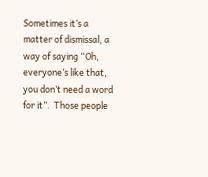Sometimes it’s a matter of dismissal, a way of saying “Oh, everyone’s like that, you don’t need a word for it”.  Those people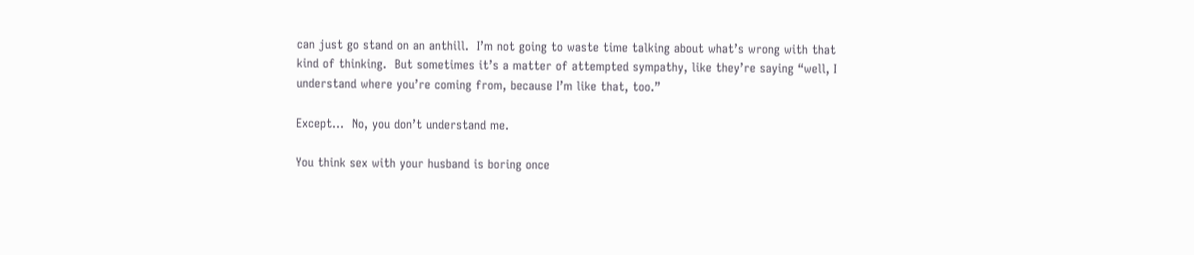can just go stand on an anthill.  I’m not going to waste time talking about what’s wrong with that kind of thinking.  But sometimes it’s a matter of attempted sympathy, like they’re saying “well, I understand where you’re coming from, because I’m like that, too.”

Except…  No, you don’t understand me.

You think sex with your husband is boring once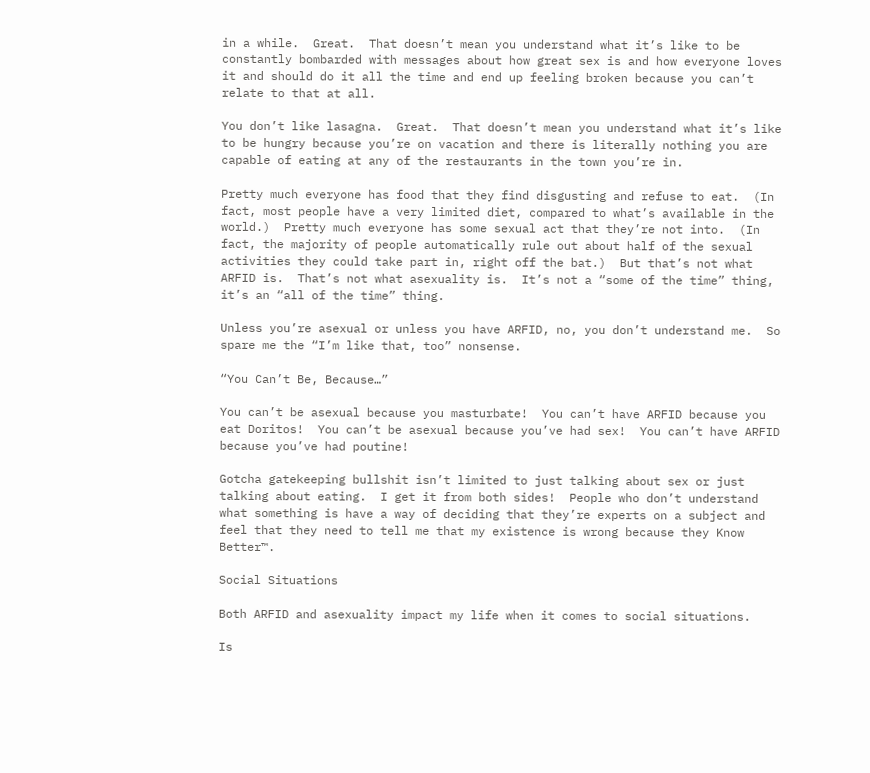in a while.  Great.  That doesn’t mean you understand what it’s like to be constantly bombarded with messages about how great sex is and how everyone loves it and should do it all the time and end up feeling broken because you can’t relate to that at all.

You don’t like lasagna.  Great.  That doesn’t mean you understand what it’s like to be hungry because you’re on vacation and there is literally nothing you are capable of eating at any of the restaurants in the town you’re in.

Pretty much everyone has food that they find disgusting and refuse to eat.  (In fact, most people have a very limited diet, compared to what’s available in the world.)  Pretty much everyone has some sexual act that they’re not into.  (In fact, the majority of people automatically rule out about half of the sexual activities they could take part in, right off the bat.)  But that’s not what ARFID is.  That’s not what asexuality is.  It’s not a “some of the time” thing, it’s an “all of the time” thing.

Unless you’re asexual or unless you have ARFID, no, you don’t understand me.  So spare me the “I’m like that, too” nonsense.

“You Can’t Be, Because…”

You can’t be asexual because you masturbate!  You can’t have ARFID because you eat Doritos!  You can’t be asexual because you’ve had sex!  You can’t have ARFID because you’ve had poutine!

Gotcha gatekeeping bullshit isn’t limited to just talking about sex or just talking about eating.  I get it from both sides!  People who don’t understand what something is have a way of deciding that they’re experts on a subject and feel that they need to tell me that my existence is wrong because they Know Better™.

Social Situations

Both ARFID and asexuality impact my life when it comes to social situations.

Is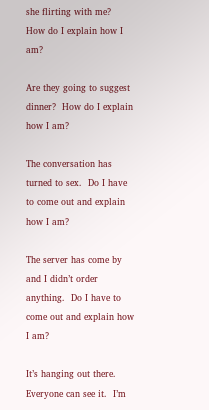she flirting with me?  How do I explain how I am?

Are they going to suggest dinner?  How do I explain how I am?

The conversation has turned to sex.  Do I have to come out and explain how I am?

The server has come by and I didn’t order anything.  Do I have to come out and explain how I am?

It’s hanging out there.  Everyone can see it.  I’m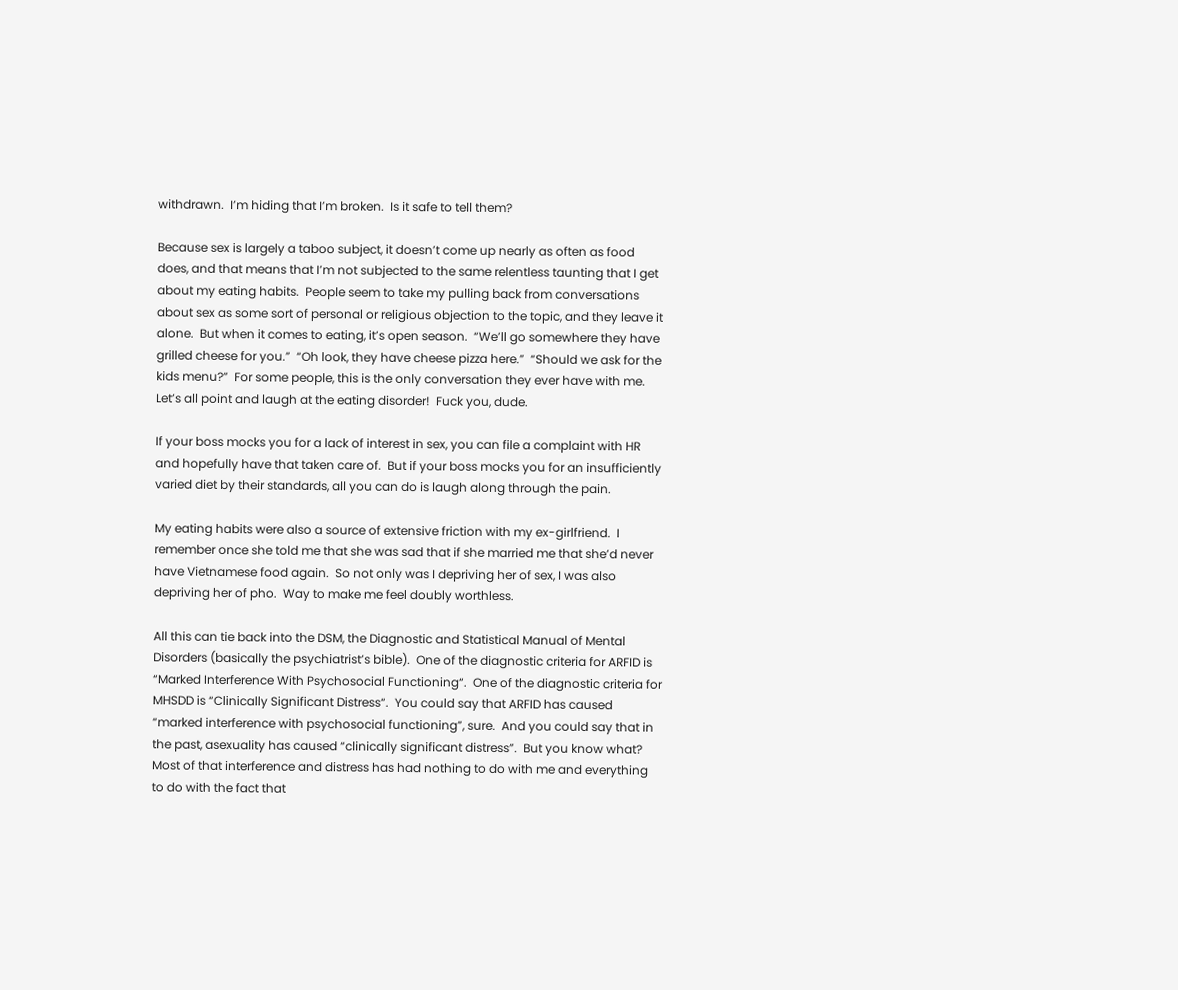withdrawn.  I’m hiding that I’m broken.  Is it safe to tell them?

Because sex is largely a taboo subject, it doesn’t come up nearly as often as food does, and that means that I’m not subjected to the same relentless taunting that I get about my eating habits.  People seem to take my pulling back from conversations about sex as some sort of personal or religious objection to the topic, and they leave it alone.  But when it comes to eating, it’s open season.  “We’ll go somewhere they have grilled cheese for you.”  “Oh look, they have cheese pizza here.”  “Should we ask for the kids menu?”  For some people, this is the only conversation they ever have with me.  Let’s all point and laugh at the eating disorder!  Fuck you, dude.

If your boss mocks you for a lack of interest in sex, you can file a complaint with HR and hopefully have that taken care of.  But if your boss mocks you for an insufficiently varied diet by their standards, all you can do is laugh along through the pain.

My eating habits were also a source of extensive friction with my ex-girlfriend.  I remember once she told me that she was sad that if she married me that she’d never have Vietnamese food again.  So not only was I depriving her of sex, I was also depriving her of pho.  Way to make me feel doubly worthless.

All this can tie back into the DSM, the Diagnostic and Statistical Manual of Mental Disorders (basically the psychiatrist’s bible).  One of the diagnostic criteria for ARFID is “Marked Interference With Psychosocial Functioning“.  One of the diagnostic criteria for MHSDD is “Clinically Significant Distress“.  You could say that ARFID has caused “marked interference with psychosocial functioning”, sure.  And you could say that in the past, asexuality has caused “clinically significant distress”.  But you know what?  Most of that interference and distress has had nothing to do with me and everything to do with the fact that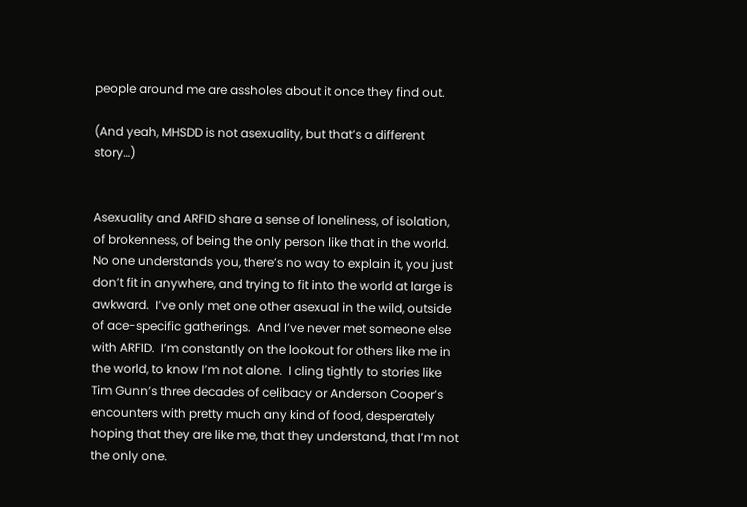people around me are assholes about it once they find out.

(And yeah, MHSDD is not asexuality, but that’s a different story…)


Asexuality and ARFID share a sense of loneliness, of isolation, of brokenness, of being the only person like that in the world.  No one understands you, there’s no way to explain it, you just don’t fit in anywhere, and trying to fit into the world at large is awkward.  I’ve only met one other asexual in the wild, outside of ace-specific gatherings.  And I’ve never met someone else with ARFID.  I’m constantly on the lookout for others like me in the world, to know I’m not alone.  I cling tightly to stories like Tim Gunn’s three decades of celibacy or Anderson Cooper’s encounters with pretty much any kind of food, desperately hoping that they are like me, that they understand, that I’m not the only one.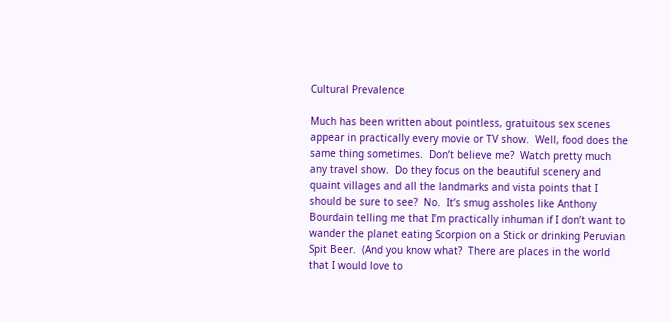Cultural Prevalence

Much has been written about pointless, gratuitous sex scenes appear in practically every movie or TV show.  Well, food does the same thing sometimes.  Don’t believe me?  Watch pretty much any travel show.  Do they focus on the beautiful scenery and quaint villages and all the landmarks and vista points that I should be sure to see?  No.  It’s smug assholes like Anthony Bourdain telling me that I’m practically inhuman if I don’t want to wander the planet eating Scorpion on a Stick or drinking Peruvian Spit Beer.  (And you know what?  There are places in the world that I would love to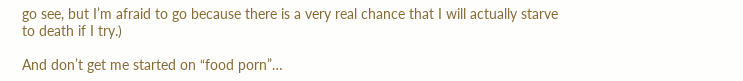go see, but I’m afraid to go because there is a very real chance that I will actually starve to death if I try.)

And don’t get me started on “food porn”…